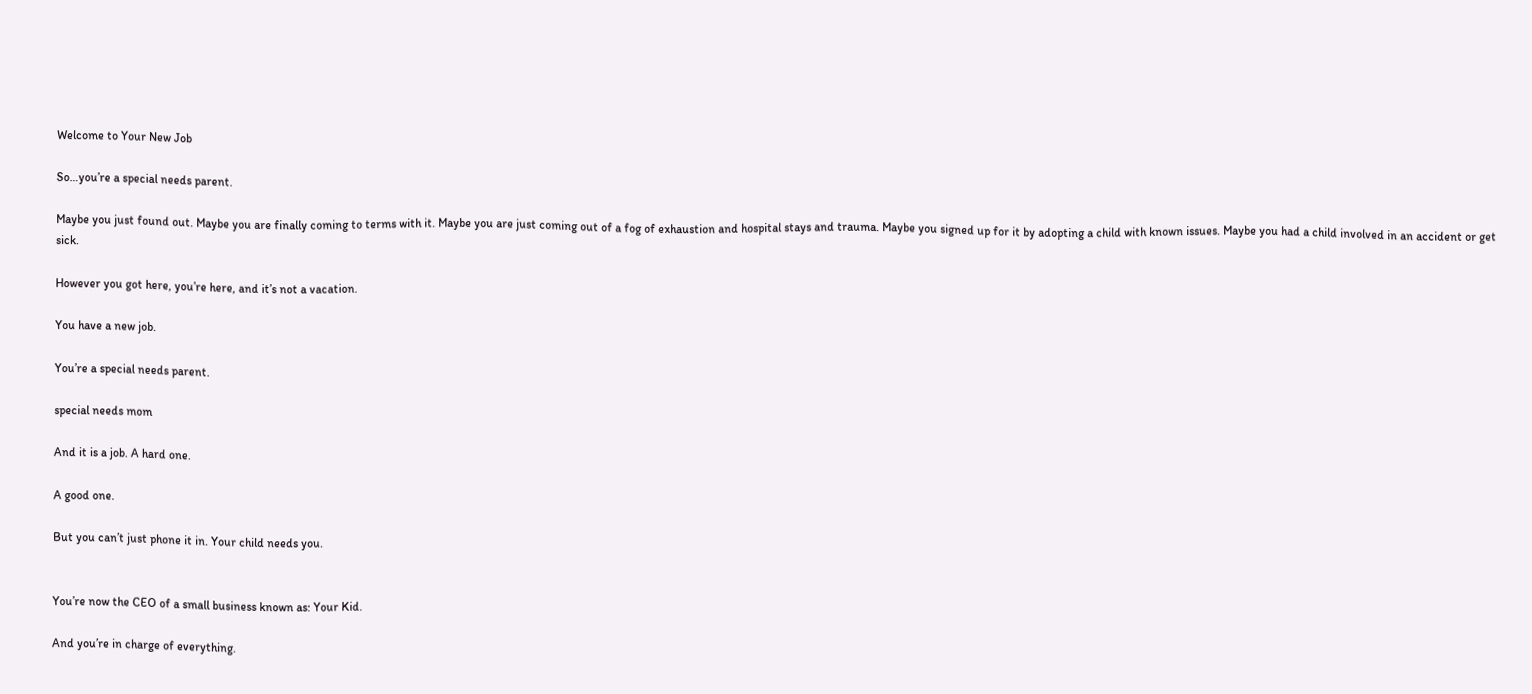Welcome to Your New Job

So…you’re a special needs parent.

Maybe you just found out. Maybe you are finally coming to terms with it. Maybe you are just coming out of a fog of exhaustion and hospital stays and trauma. Maybe you signed up for it by adopting a child with known issues. Maybe you had a child involved in an accident or get sick.

However you got here, you’re here, and it’s not a vacation.

You have a new job.

You’re a special needs parent.

special needs mom

And it is a job. A hard one.

A good one.

But you can’t just phone it in. Your child needs you.


You’re now the CEO of a small business known as: Your Kid.

And you’re in charge of everything.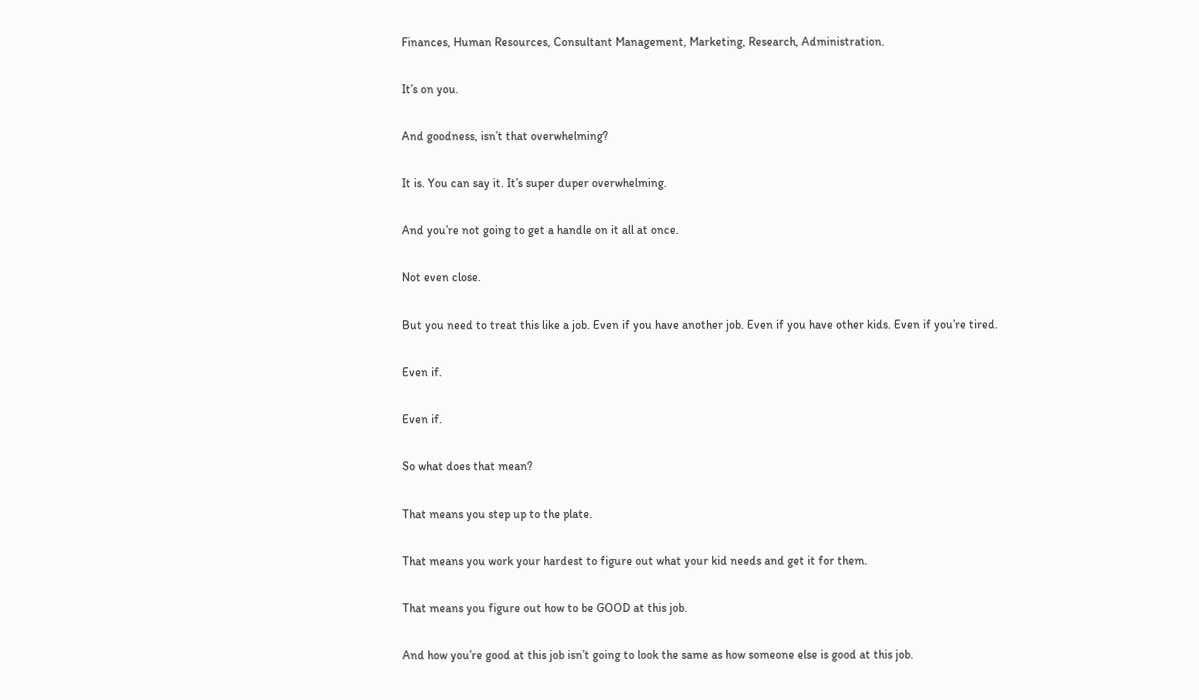Finances, Human Resources, Consultant Management, Marketing, Research, Administration.

It’s on you.

And goodness, isn’t that overwhelming?

It is. You can say it. It’s super duper overwhelming.

And you’re not going to get a handle on it all at once.

Not even close.

But you need to treat this like a job. Even if you have another job. Even if you have other kids. Even if you’re tired.

Even if.

Even if.

So what does that mean?

That means you step up to the plate.

That means you work your hardest to figure out what your kid needs and get it for them.

That means you figure out how to be GOOD at this job.

And how you’re good at this job isn’t going to look the same as how someone else is good at this job.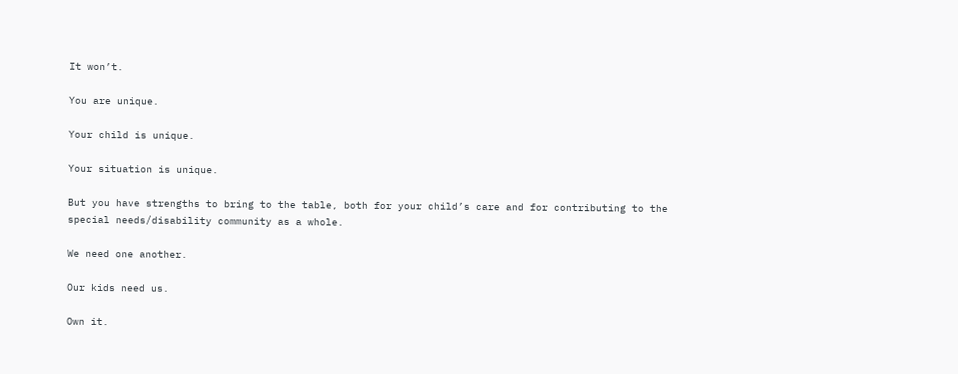It won’t.

You are unique.

Your child is unique.

Your situation is unique.

But you have strengths to bring to the table, both for your child’s care and for contributing to the special needs/disability community as a whole.

We need one another.

Our kids need us.

Own it.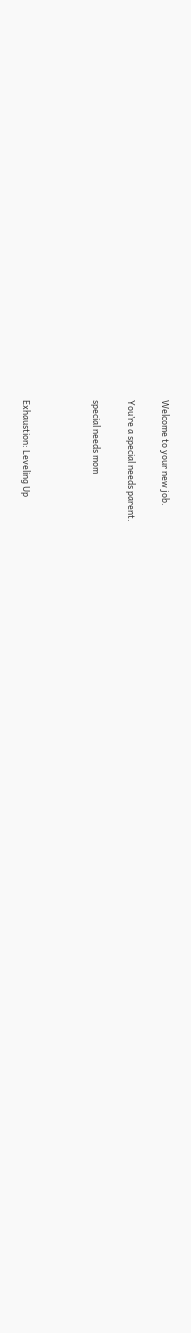Welcome to your new job.

You’re a special needs parent.

special needs mom



Exhaustion: Leveling Up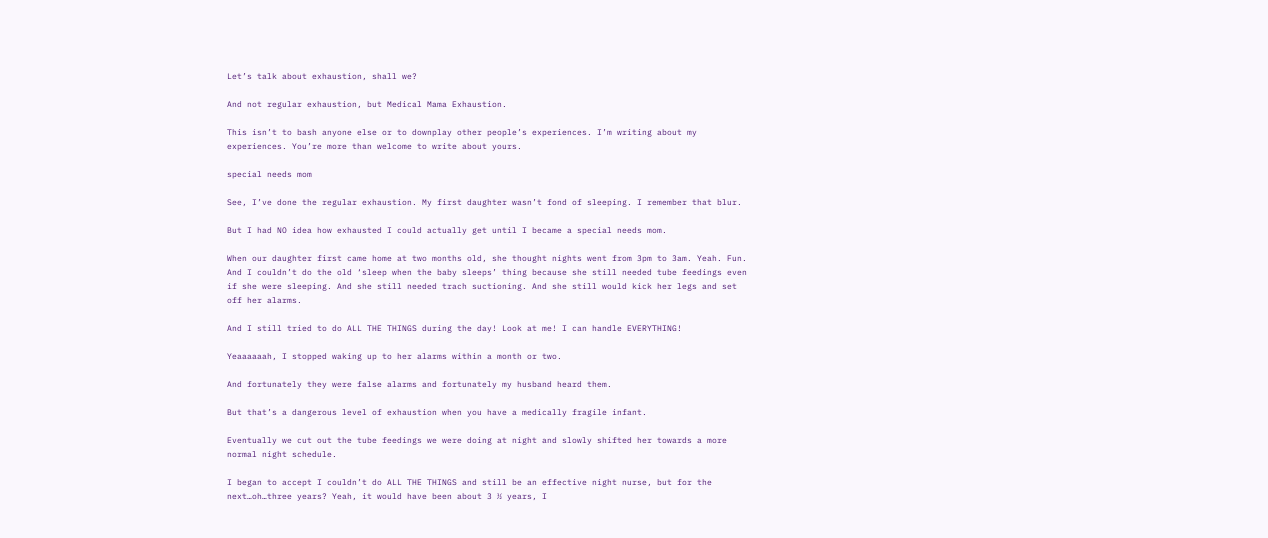Let’s talk about exhaustion, shall we?

And not regular exhaustion, but Medical Mama Exhaustion.

This isn’t to bash anyone else or to downplay other people’s experiences. I’m writing about my experiences. You’re more than welcome to write about yours.

special needs mom

See, I’ve done the regular exhaustion. My first daughter wasn’t fond of sleeping. I remember that blur.

But I had NO idea how exhausted I could actually get until I became a special needs mom.

When our daughter first came home at two months old, she thought nights went from 3pm to 3am. Yeah. Fun. And I couldn’t do the old ‘sleep when the baby sleeps’ thing because she still needed tube feedings even if she were sleeping. And she still needed trach suctioning. And she still would kick her legs and set off her alarms.

And I still tried to do ALL THE THINGS during the day! Look at me! I can handle EVERYTHING!

Yeaaaaaah, I stopped waking up to her alarms within a month or two.

And fortunately they were false alarms and fortunately my husband heard them.

But that’s a dangerous level of exhaustion when you have a medically fragile infant.

Eventually we cut out the tube feedings we were doing at night and slowly shifted her towards a more normal night schedule.

I began to accept I couldn’t do ALL THE THINGS and still be an effective night nurse, but for the next…oh…three years? Yeah, it would have been about 3 ½ years, I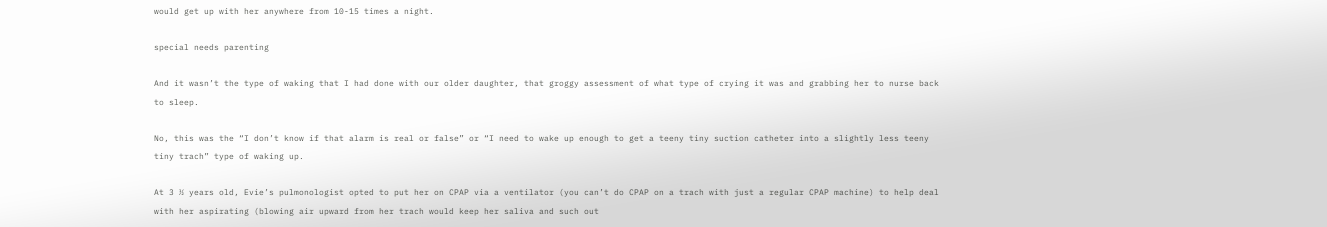would get up with her anywhere from 10-15 times a night.

special needs parenting

And it wasn’t the type of waking that I had done with our older daughter, that groggy assessment of what type of crying it was and grabbing her to nurse back to sleep.

No, this was the “I don’t know if that alarm is real or false” or “I need to wake up enough to get a teeny tiny suction catheter into a slightly less teeny tiny trach” type of waking up.

At 3 ½ years old, Evie’s pulmonologist opted to put her on CPAP via a ventilator (you can’t do CPAP on a trach with just a regular CPAP machine) to help deal with her aspirating (blowing air upward from her trach would keep her saliva and such out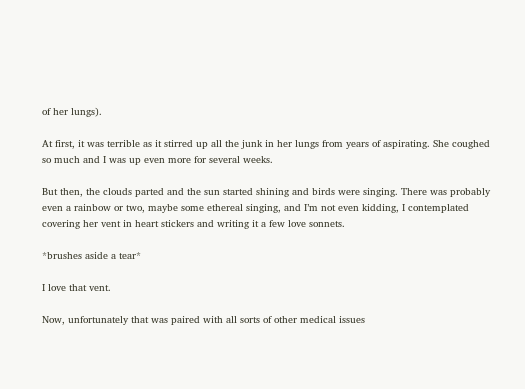of her lungs).

At first, it was terrible as it stirred up all the junk in her lungs from years of aspirating. She coughed so much and I was up even more for several weeks.

But then, the clouds parted and the sun started shining and birds were singing. There was probably even a rainbow or two, maybe some ethereal singing, and I’m not even kidding, I contemplated covering her vent in heart stickers and writing it a few love sonnets.

*brushes aside a tear*

I love that vent.

Now, unfortunately that was paired with all sorts of other medical issues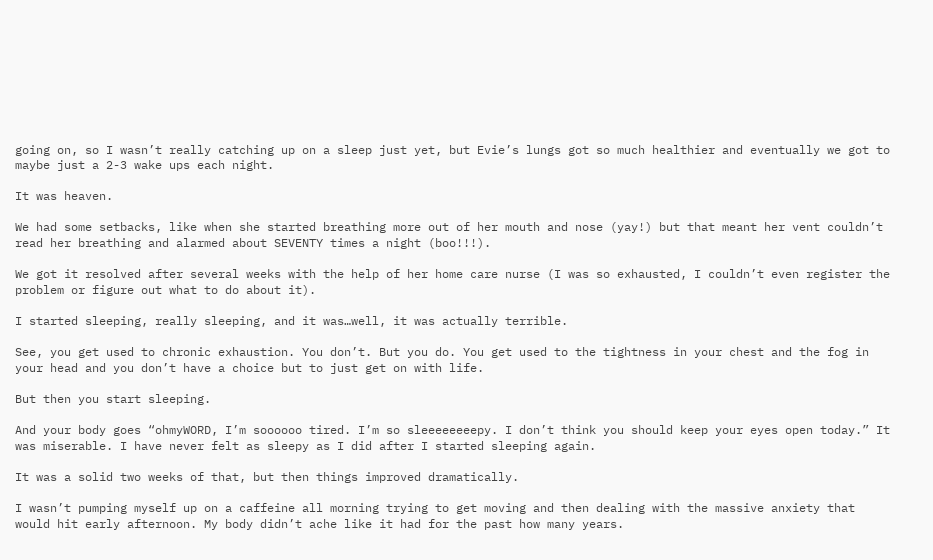going on, so I wasn’t really catching up on a sleep just yet, but Evie’s lungs got so much healthier and eventually we got to maybe just a 2-3 wake ups each night.

It was heaven.

We had some setbacks, like when she started breathing more out of her mouth and nose (yay!) but that meant her vent couldn’t read her breathing and alarmed about SEVENTY times a night (boo!!!).

We got it resolved after several weeks with the help of her home care nurse (I was so exhausted, I couldn’t even register the problem or figure out what to do about it).

I started sleeping, really sleeping, and it was…well, it was actually terrible.

See, you get used to chronic exhaustion. You don’t. But you do. You get used to the tightness in your chest and the fog in your head and you don’t have a choice but to just get on with life.

But then you start sleeping.

And your body goes “ohmyWORD, I’m soooooo tired. I’m so sleeeeeeeepy. I don’t think you should keep your eyes open today.” It was miserable. I have never felt as sleepy as I did after I started sleeping again.

It was a solid two weeks of that, but then things improved dramatically.

I wasn’t pumping myself up on a caffeine all morning trying to get moving and then dealing with the massive anxiety that would hit early afternoon. My body didn’t ache like it had for the past how many years.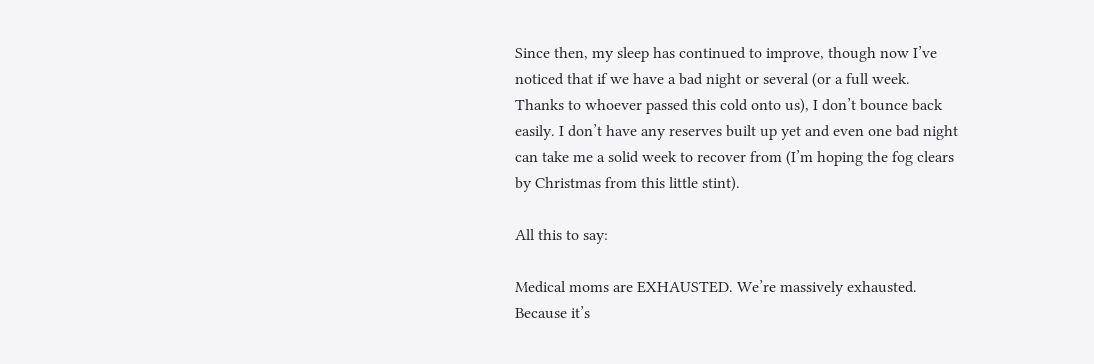Since then, my sleep has continued to improve, though now I’ve noticed that if we have a bad night or several (or a full week. Thanks to whoever passed this cold onto us), I don’t bounce back easily. I don’t have any reserves built up yet and even one bad night can take me a solid week to recover from (I’m hoping the fog clears by Christmas from this little stint).

All this to say:

Medical moms are EXHAUSTED. We’re massively exhausted. Because it’s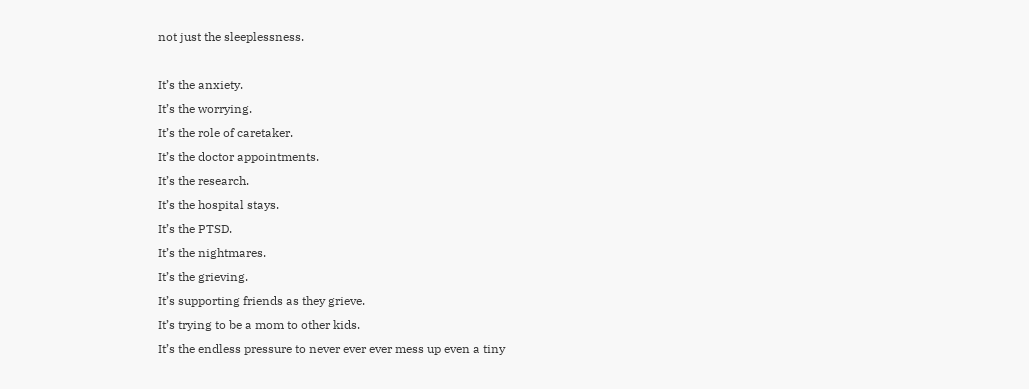not just the sleeplessness.

It’s the anxiety.
It’s the worrying.
It’s the role of caretaker.
It’s the doctor appointments.
It’s the research.
It’s the hospital stays.
It’s the PTSD.
It’s the nightmares.
It’s the grieving.
It’s supporting friends as they grieve.
It’s trying to be a mom to other kids.
It’s the endless pressure to never ever ever mess up even a tiny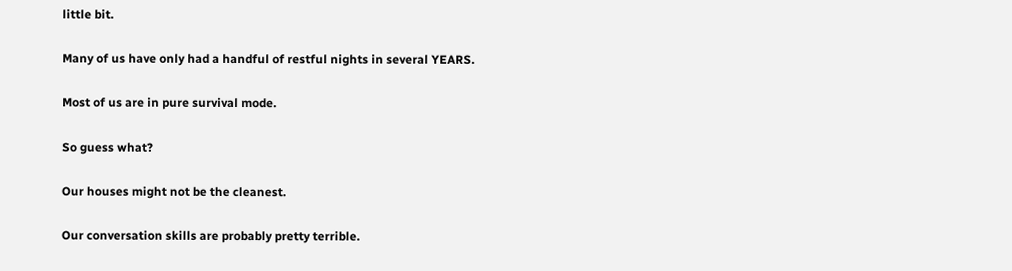little bit.

Many of us have only had a handful of restful nights in several YEARS.

Most of us are in pure survival mode.

So guess what?

Our houses might not be the cleanest.

Our conversation skills are probably pretty terrible.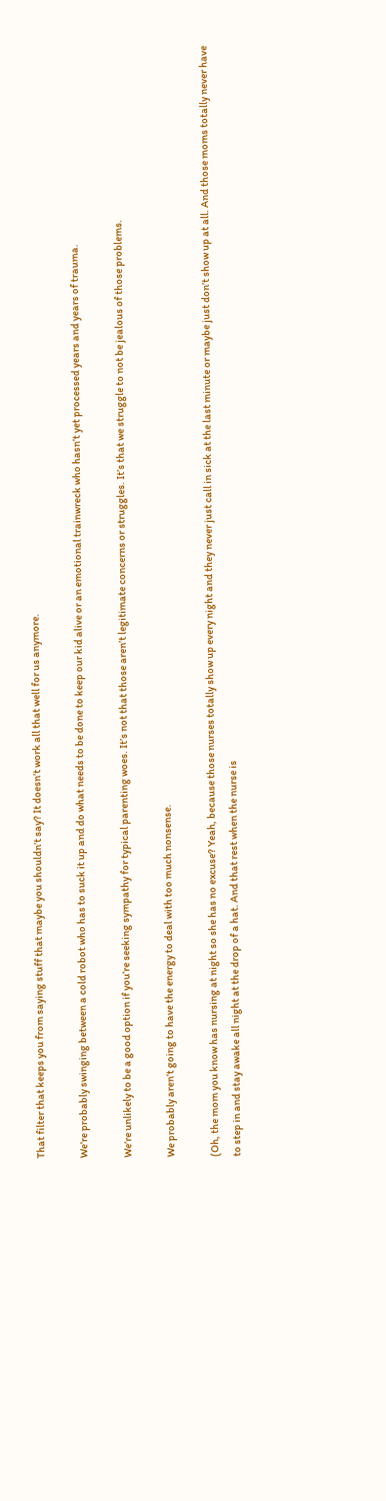That filter that keeps you from saying stuff that maybe you shouldn’t say? It doesn’t work all that well for us anymore.

We’re probably swinging between a cold robot who has to suck it up and do what needs to be done to keep our kid alive or an emotional trainwreck who hasn’t yet processed years and years of trauma.

We’re unlikely to be a good option if you’re seeking sympathy for typical parenting woes. It’s not that those aren’t legitimate concerns or struggles. It’s that we struggle to not be jealous of those problems.

We probably aren’t going to have the energy to deal with too much nonsense.

(Oh, the mom you know has nursing at night so she has no excuse? Yeah, because those nurses totally show up every night and they never just call in sick at the last minute or maybe just don’t show up at all. And those moms totally never have to step in and stay awake all night at the drop of a hat. And that rest when the nurse is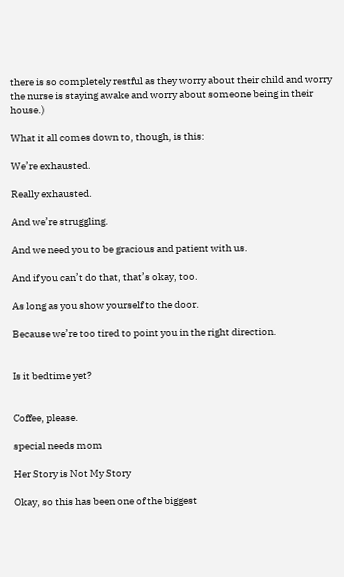there is so completely restful as they worry about their child and worry the nurse is staying awake and worry about someone being in their house.)

What it all comes down to, though, is this:

We’re exhausted.

Really exhausted.

And we’re struggling.

And we need you to be gracious and patient with us.

And if you can’t do that, that’s okay, too.

As long as you show yourself to the door.

Because we’re too tired to point you in the right direction.


Is it bedtime yet?


Coffee, please.

special needs mom

Her Story is Not My Story

Okay, so this has been one of the biggest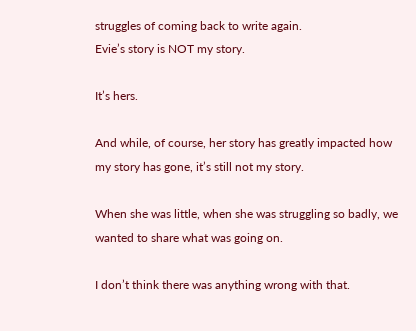struggles of coming back to write again.
Evie’s story is NOT my story.

It’s hers.

And while, of course, her story has greatly impacted how my story has gone, it’s still not my story.

When she was little, when she was struggling so badly, we wanted to share what was going on.

I don’t think there was anything wrong with that.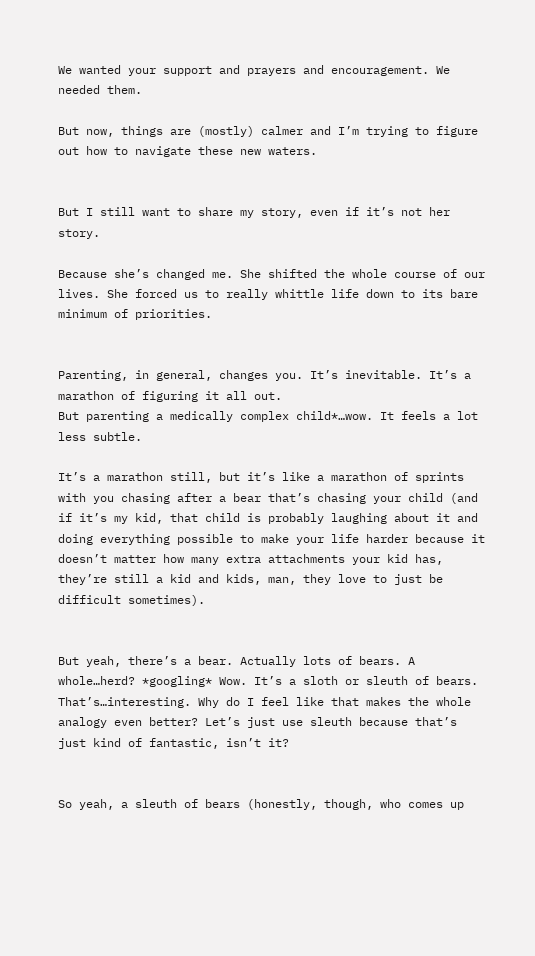We wanted your support and prayers and encouragement. We needed them.

But now, things are (mostly) calmer and I’m trying to figure out how to navigate these new waters.


But I still want to share my story, even if it’s not her story.

Because she’s changed me. She shifted the whole course of our lives. She forced us to really whittle life down to its bare minimum of priorities.


Parenting, in general, changes you. It’s inevitable. It’s a marathon of figuring it all out.
But parenting a medically complex child*…wow. It feels a lot less subtle.

It’s a marathon still, but it’s like a marathon of sprints with you chasing after a bear that’s chasing your child (and if it’s my kid, that child is probably laughing about it and doing everything possible to make your life harder because it doesn’t matter how many extra attachments your kid has, they’re still a kid and kids, man, they love to just be difficult sometimes).


But yeah, there’s a bear. Actually lots of bears. A whole…herd? *googling* Wow. It’s a sloth or sleuth of bears. That’s…interesting. Why do I feel like that makes the whole analogy even better? Let’s just use sleuth because that’s just kind of fantastic, isn’t it?


So yeah, a sleuth of bears (honestly, though, who comes up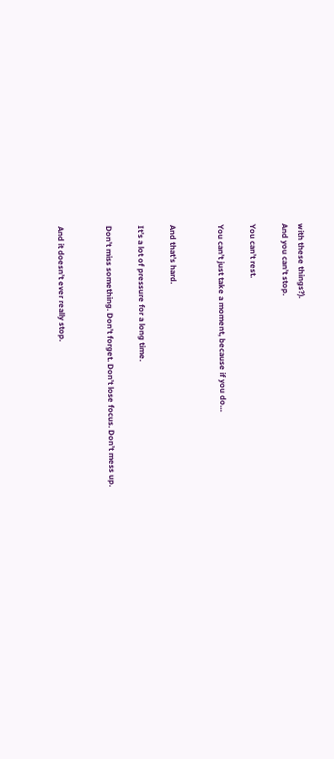with these things?).
And you can’t stop.

You can’t rest.

You can’t just take a moment, because if you do…


And that’s hard.

It’s a lot of pressure for a long time.

Don’t miss something. Don’t forget. Don’t lose focus. Don’t mess up.


And it doesn’t ever really stop.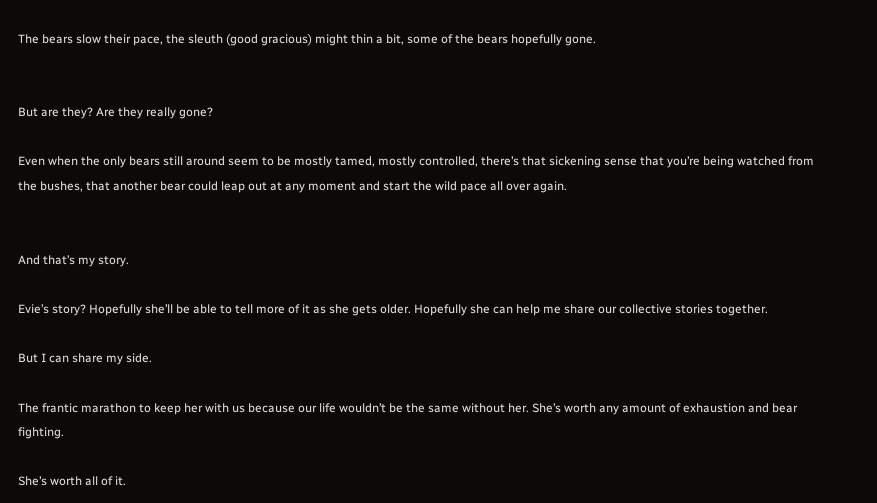The bears slow their pace, the sleuth (good gracious) might thin a bit, some of the bears hopefully gone.


But are they? Are they really gone?

Even when the only bears still around seem to be mostly tamed, mostly controlled, there’s that sickening sense that you’re being watched from the bushes, that another bear could leap out at any moment and start the wild pace all over again.


And that’s my story.

Evie’s story? Hopefully she’ll be able to tell more of it as she gets older. Hopefully she can help me share our collective stories together.

But I can share my side.

The frantic marathon to keep her with us because our life wouldn’t be the same without her. She’s worth any amount of exhaustion and bear fighting.

She’s worth all of it.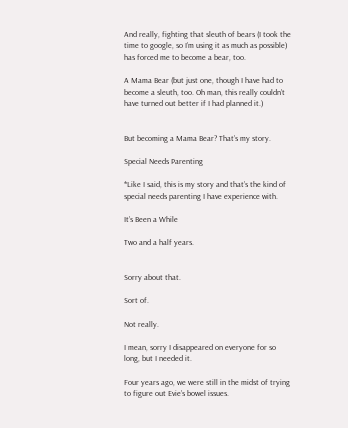And really, fighting that sleuth of bears (I took the time to google, so I’m using it as much as possible) has forced me to become a bear, too.

A Mama Bear (but just one, though I have had to become a sleuth, too. Oh man, this really couldn’t have turned out better if I had planned it.)


But becoming a Mama Bear? That’s my story.

Special Needs Parenting

*Like I said, this is my story and that’s the kind of special needs parenting I have experience with.

It’s Been a While

Two and a half years.


Sorry about that.

Sort of.

Not really.

I mean, sorry I disappeared on everyone for so long, but I needed it.

Four years ago, we were still in the midst of trying to figure out Evie’s bowel issues.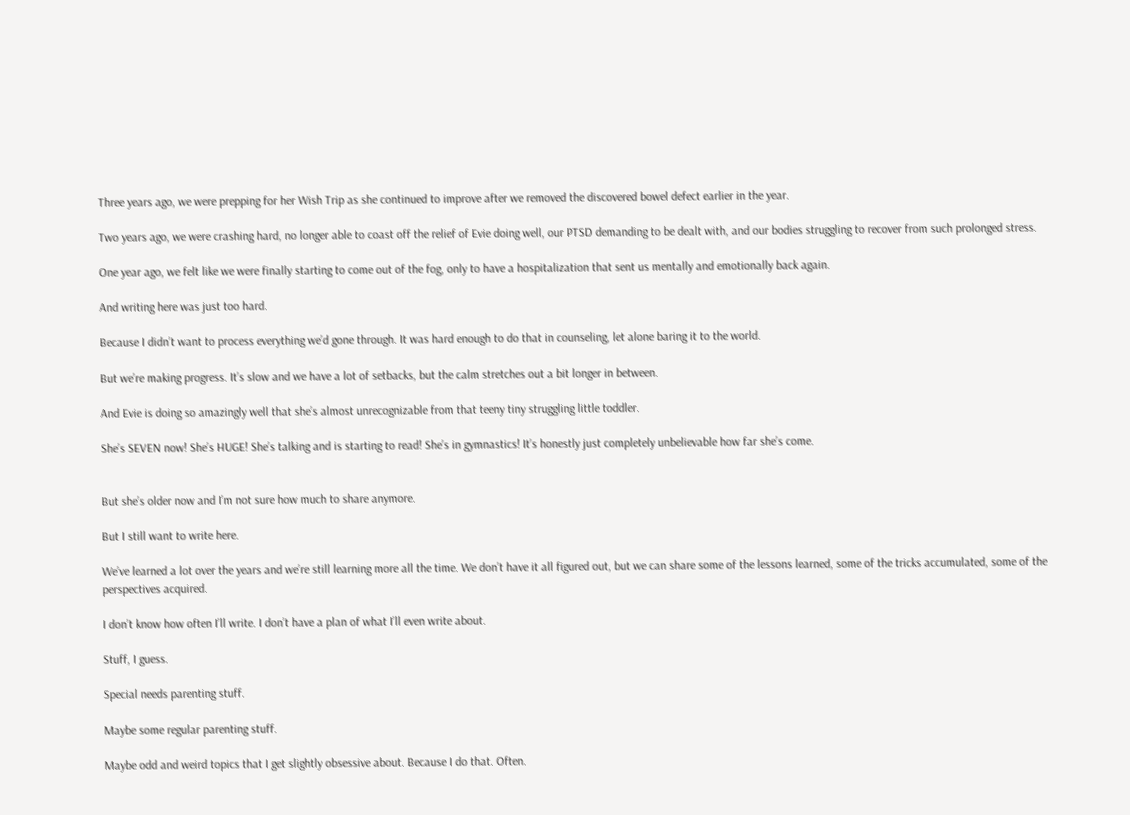Three years ago, we were prepping for her Wish Trip as she continued to improve after we removed the discovered bowel defect earlier in the year.

Two years ago, we were crashing hard, no longer able to coast off the relief of Evie doing well, our PTSD demanding to be dealt with, and our bodies struggling to recover from such prolonged stress.

One year ago, we felt like we were finally starting to come out of the fog, only to have a hospitalization that sent us mentally and emotionally back again.

And writing here was just too hard.

Because I didn’t want to process everything we’d gone through. It was hard enough to do that in counseling, let alone baring it to the world.

But we’re making progress. It’s slow and we have a lot of setbacks, but the calm stretches out a bit longer in between.

And Evie is doing so amazingly well that she’s almost unrecognizable from that teeny tiny struggling little toddler.

She’s SEVEN now! She’s HUGE! She’s talking and is starting to read! She’s in gymnastics! It’s honestly just completely unbelievable how far she’s come.


But she’s older now and I’m not sure how much to share anymore.

But I still want to write here.

We’ve learned a lot over the years and we’re still learning more all the time. We don’t have it all figured out, but we can share some of the lessons learned, some of the tricks accumulated, some of the perspectives acquired.

I don’t know how often I’ll write. I don’t have a plan of what I’ll even write about.

Stuff, I guess.

Special needs parenting stuff.

Maybe some regular parenting stuff.

Maybe odd and weird topics that I get slightly obsessive about. Because I do that. Often.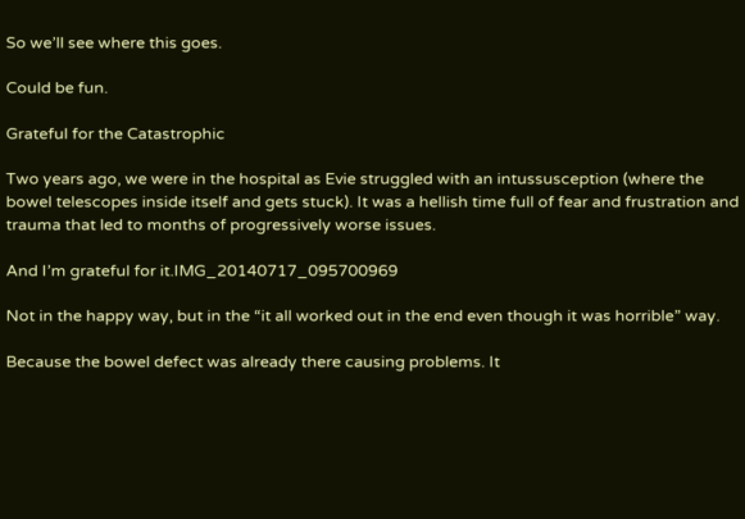So we’ll see where this goes.

Could be fun.

Grateful for the Catastrophic

Two years ago, we were in the hospital as Evie struggled with an intussusception (where the bowel telescopes inside itself and gets stuck). It was a hellish time full of fear and frustration and trauma that led to months of progressively worse issues.

And I’m grateful for it.IMG_20140717_095700969

Not in the happy way, but in the “it all worked out in the end even though it was horrible” way.

Because the bowel defect was already there causing problems. It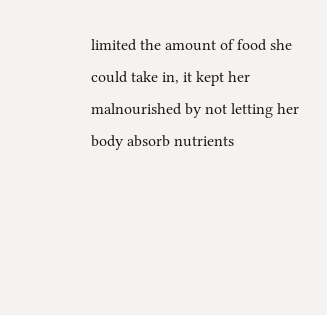limited the amount of food she could take in, it kept her malnourished by not letting her body absorb nutrients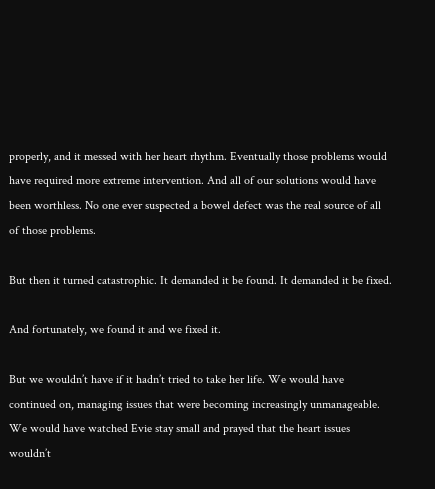properly, and it messed with her heart rhythm. Eventually those problems would have required more extreme intervention. And all of our solutions would have been worthless. No one ever suspected a bowel defect was the real source of all of those problems.

But then it turned catastrophic. It demanded it be found. It demanded it be fixed.

And fortunately, we found it and we fixed it.

But we wouldn’t have if it hadn’t tried to take her life. We would have continued on, managing issues that were becoming increasingly unmanageable. We would have watched Evie stay small and prayed that the heart issues wouldn’t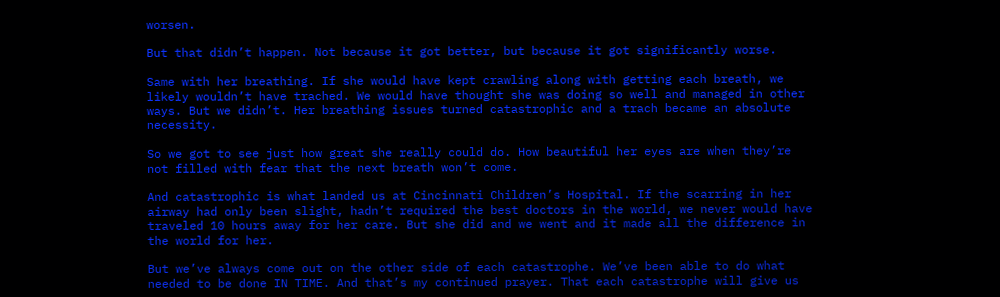worsen.

But that didn’t happen. Not because it got better, but because it got significantly worse.

Same with her breathing. If she would have kept crawling along with getting each breath, we likely wouldn’t have trached. We would have thought she was doing so well and managed in other ways. But we didn’t. Her breathing issues turned catastrophic and a trach became an absolute necessity.

So we got to see just how great she really could do. How beautiful her eyes are when they’re not filled with fear that the next breath won’t come.

And catastrophic is what landed us at Cincinnati Children’s Hospital. If the scarring in her airway had only been slight, hadn’t required the best doctors in the world, we never would have traveled 10 hours away for her care. But she did and we went and it made all the difference in the world for her.

But we’ve always come out on the other side of each catastrophe. We’ve been able to do what needed to be done IN TIME. And that’s my continued prayer. That each catastrophe will give us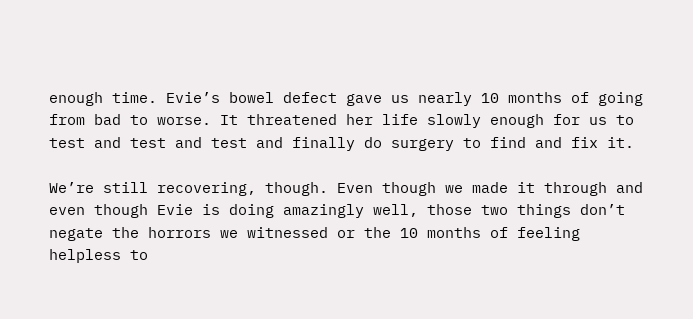enough time. Evie’s bowel defect gave us nearly 10 months of going from bad to worse. It threatened her life slowly enough for us to test and test and test and finally do surgery to find and fix it.

We’re still recovering, though. Even though we made it through and even though Evie is doing amazingly well, those two things don’t negate the horrors we witnessed or the 10 months of feeling helpless to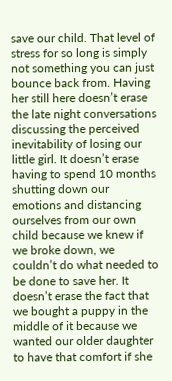save our child. That level of stress for so long is simply not something you can just bounce back from. Having her still here doesn’t erase the late night conversations discussing the perceived inevitability of losing our little girl. It doesn’t erase having to spend 10 months shutting down our emotions and distancing ourselves from our own child because we knew if we broke down, we couldn’t do what needed to be done to save her. It doesn’t erase the fact that we bought a puppy in the middle of it because we wanted our older daughter to have that comfort if she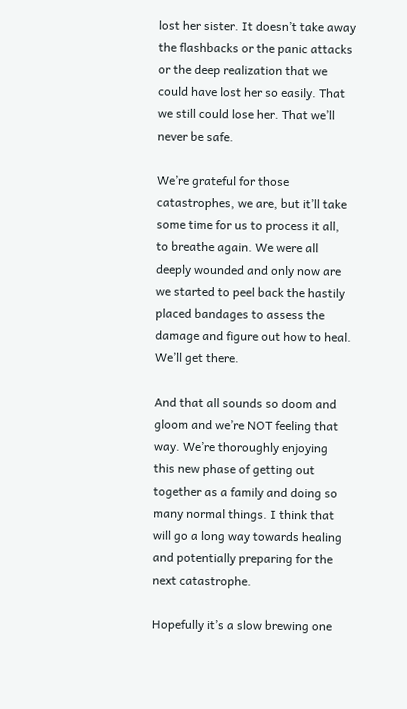lost her sister. It doesn’t take away the flashbacks or the panic attacks or the deep realization that we could have lost her so easily. That we still could lose her. That we’ll never be safe.

We’re grateful for those catastrophes, we are, but it’ll take some time for us to process it all, to breathe again. We were all deeply wounded and only now are we started to peel back the hastily placed bandages to assess the damage and figure out how to heal. We’ll get there.

And that all sounds so doom and gloom and we’re NOT feeling that way. We’re thoroughly enjoying this new phase of getting out together as a family and doing so many normal things. I think that will go a long way towards healing and potentially preparing for the next catastrophe.

Hopefully it’s a slow brewing one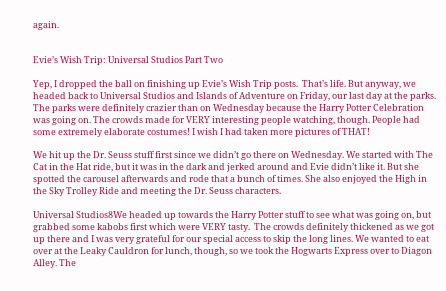again.


Evie’s Wish Trip: Universal Studios Part Two

Yep, I dropped the ball on finishing up Evie’s Wish Trip posts.  That’s life. But anyway, we headed back to Universal Studios and Islands of Adventure on Friday, our last day at the parks. The parks were definitely crazier than on Wednesday because the Harry Potter Celebration was going on. The crowds made for VERY interesting people watching, though. People had some extremely elaborate costumes! I wish I had taken more pictures of THAT!

We hit up the Dr. Seuss stuff first since we didn’t go there on Wednesday. We started with The Cat in the Hat ride, but it was in the dark and jerked around and Evie didn’t like it. But she spotted the carousel afterwards and rode that a bunch of times. She also enjoyed the High in the Sky Trolley Ride and meeting the Dr. Seuss characters.

Universal Studios8We headed up towards the Harry Potter stuff to see what was going on, but grabbed some kabobs first which were VERY tasty.  The crowds definitely thickened as we got up there and I was very grateful for our special access to skip the long lines. We wanted to eat over at the Leaky Cauldron for lunch, though, so we took the Hogwarts Express over to Diagon Alley. The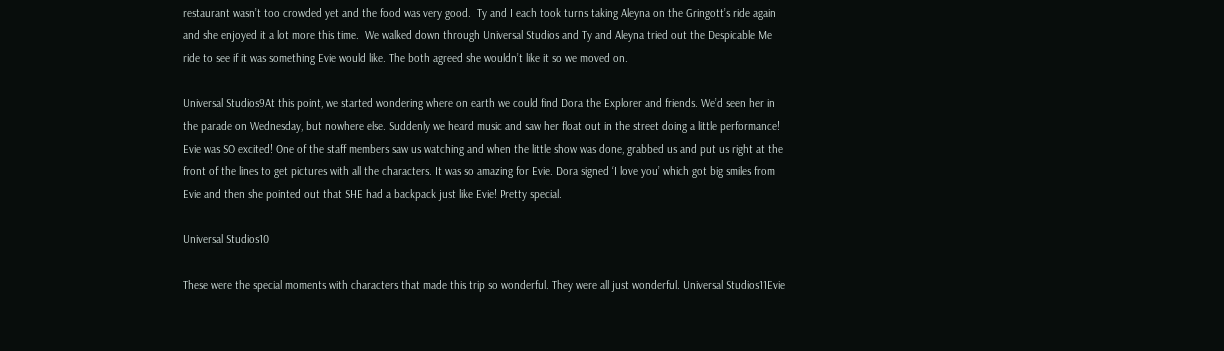restaurant wasn’t too crowded yet and the food was very good.  Ty and I each took turns taking Aleyna on the Gringott’s ride again and she enjoyed it a lot more this time.  We walked down through Universal Studios and Ty and Aleyna tried out the Despicable Me ride to see if it was something Evie would like. The both agreed she wouldn’t like it so we moved on.

Universal Studios9At this point, we started wondering where on earth we could find Dora the Explorer and friends. We’d seen her in the parade on Wednesday, but nowhere else. Suddenly we heard music and saw her float out in the street doing a little performance! Evie was SO excited! One of the staff members saw us watching and when the little show was done, grabbed us and put us right at the front of the lines to get pictures with all the characters. It was so amazing for Evie. Dora signed ‘I love you’ which got big smiles from Evie and then she pointed out that SHE had a backpack just like Evie! Pretty special.

Universal Studios10

These were the special moments with characters that made this trip so wonderful. They were all just wonderful. Universal Studios11Evie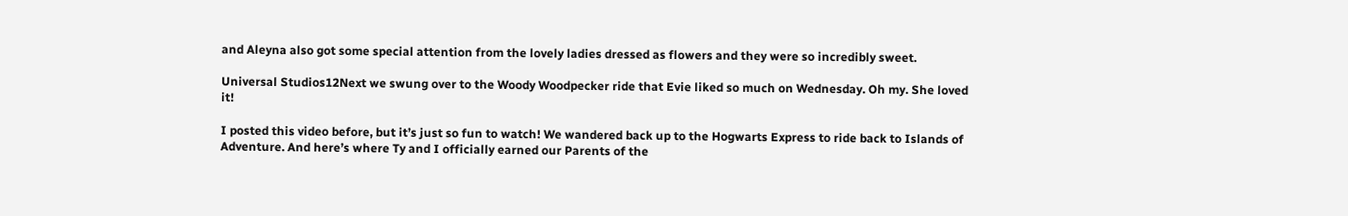and Aleyna also got some special attention from the lovely ladies dressed as flowers and they were so incredibly sweet.

Universal Studios12Next we swung over to the Woody Woodpecker ride that Evie liked so much on Wednesday. Oh my. She loved it!

I posted this video before, but it’s just so fun to watch! We wandered back up to the Hogwarts Express to ride back to Islands of Adventure. And here’s where Ty and I officially earned our Parents of the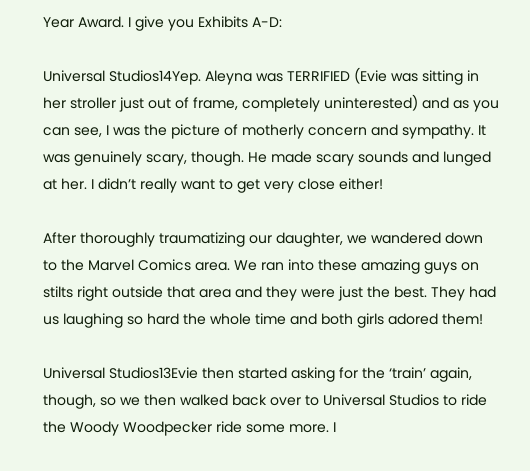Year Award. I give you Exhibits A-D:

Universal Studios14Yep. Aleyna was TERRIFIED (Evie was sitting in her stroller just out of frame, completely uninterested) and as you can see, I was the picture of motherly concern and sympathy. It was genuinely scary, though. He made scary sounds and lunged at her. I didn’t really want to get very close either!

After thoroughly traumatizing our daughter, we wandered down to the Marvel Comics area. We ran into these amazing guys on stilts right outside that area and they were just the best. They had us laughing so hard the whole time and both girls adored them!

Universal Studios13Evie then started asking for the ‘train’ again, though, so we then walked back over to Universal Studios to ride the Woody Woodpecker ride some more. I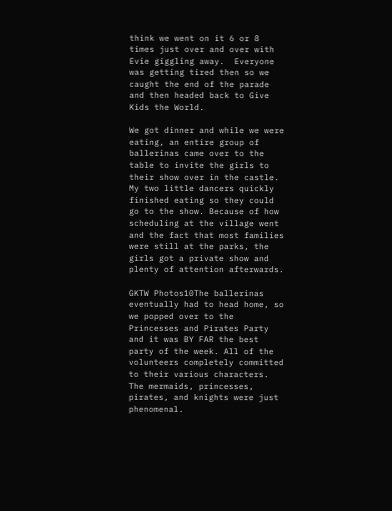think we went on it 6 or 8 times just over and over with Evie giggling away.  Everyone was getting tired then so we caught the end of the parade and then headed back to Give Kids the World.

We got dinner and while we were eating, an entire group of ballerinas came over to the table to invite the girls to their show over in the castle. My two little dancers quickly finished eating so they could go to the show. Because of how scheduling at the village went and the fact that most families were still at the parks, the girls got a private show and plenty of attention afterwards.

GKTW Photos10The ballerinas eventually had to head home, so we popped over to the Princesses and Pirates Party and it was BY FAR the best party of the week. All of the volunteers completely committed to their various characters. The mermaids, princesses, pirates, and knights were just phenomenal.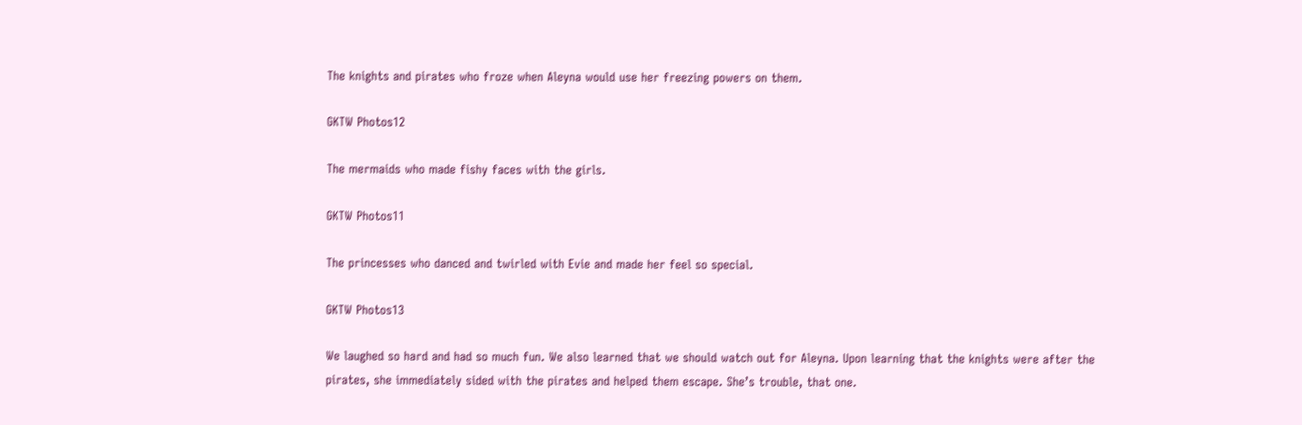The knights and pirates who froze when Aleyna would use her freezing powers on them.

GKTW Photos12

The mermaids who made fishy faces with the girls.

GKTW Photos11

The princesses who danced and twirled with Evie and made her feel so special.

GKTW Photos13

We laughed so hard and had so much fun. We also learned that we should watch out for Aleyna. Upon learning that the knights were after the pirates, she immediately sided with the pirates and helped them escape. She’s trouble, that one.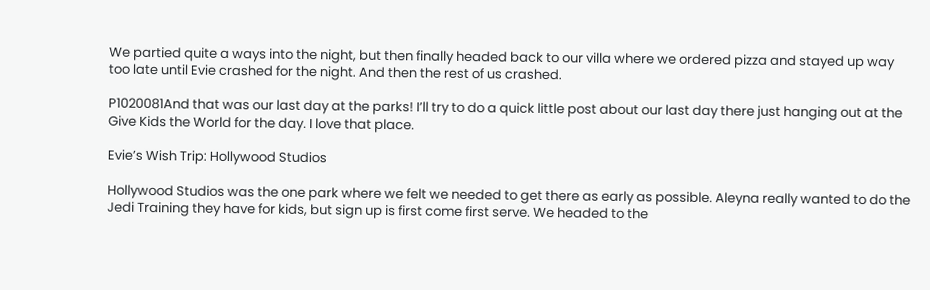We partied quite a ways into the night, but then finally headed back to our villa where we ordered pizza and stayed up way too late until Evie crashed for the night. And then the rest of us crashed.

P1020081And that was our last day at the parks! I’ll try to do a quick little post about our last day there just hanging out at the Give Kids the World for the day. I love that place.

Evie’s Wish Trip: Hollywood Studios

Hollywood Studios was the one park where we felt we needed to get there as early as possible. Aleyna really wanted to do the Jedi Training they have for kids, but sign up is first come first serve. We headed to the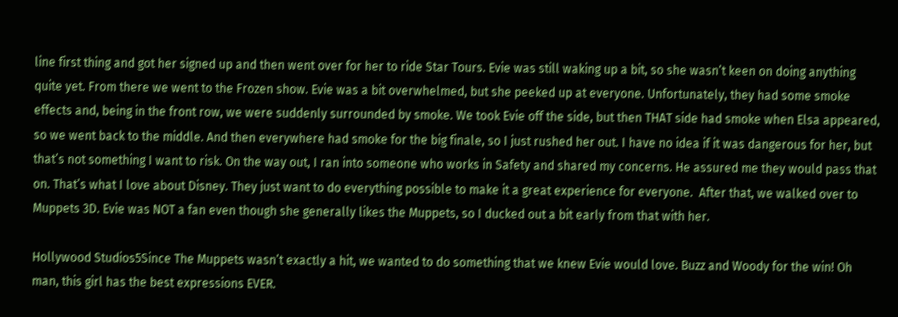line first thing and got her signed up and then went over for her to ride Star Tours. Evie was still waking up a bit, so she wasn’t keen on doing anything quite yet. From there we went to the Frozen show. Evie was a bit overwhelmed, but she peeked up at everyone. Unfortunately, they had some smoke effects and, being in the front row, we were suddenly surrounded by smoke. We took Evie off the side, but then THAT side had smoke when Elsa appeared, so we went back to the middle. And then everywhere had smoke for the big finale, so I just rushed her out. I have no idea if it was dangerous for her, but that’s not something I want to risk. On the way out, I ran into someone who works in Safety and shared my concerns. He assured me they would pass that on. That’s what I love about Disney. They just want to do everything possible to make it a great experience for everyone.  After that, we walked over to Muppets 3D. Evie was NOT a fan even though she generally likes the Muppets, so I ducked out a bit early from that with her.

Hollywood Studios5Since The Muppets wasn’t exactly a hit, we wanted to do something that we knew Evie would love. Buzz and Woody for the win! Oh man, this girl has the best expressions EVER.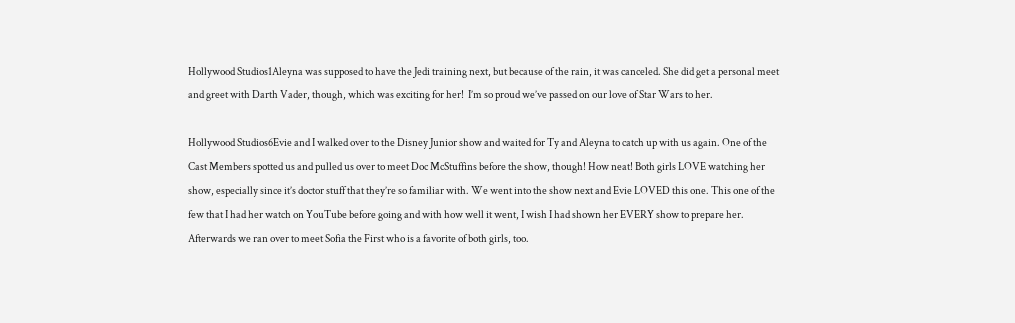Hollywood Studios1Aleyna was supposed to have the Jedi training next, but because of the rain, it was canceled. She did get a personal meet and greet with Darth Vader, though, which was exciting for her!  I’m so proud we’ve passed on our love of Star Wars to her.

Hollywood Studios6Evie and I walked over to the Disney Junior show and waited for Ty and Aleyna to catch up with us again. One of the Cast Members spotted us and pulled us over to meet Doc McStuffins before the show, though! How neat! Both girls LOVE watching her show, especially since it’s doctor stuff that they’re so familiar with. We went into the show next and Evie LOVED this one. This one of the few that I had her watch on YouTube before going and with how well it went, I wish I had shown her EVERY show to prepare her. Afterwards we ran over to meet Sofia the First who is a favorite of both girls, too.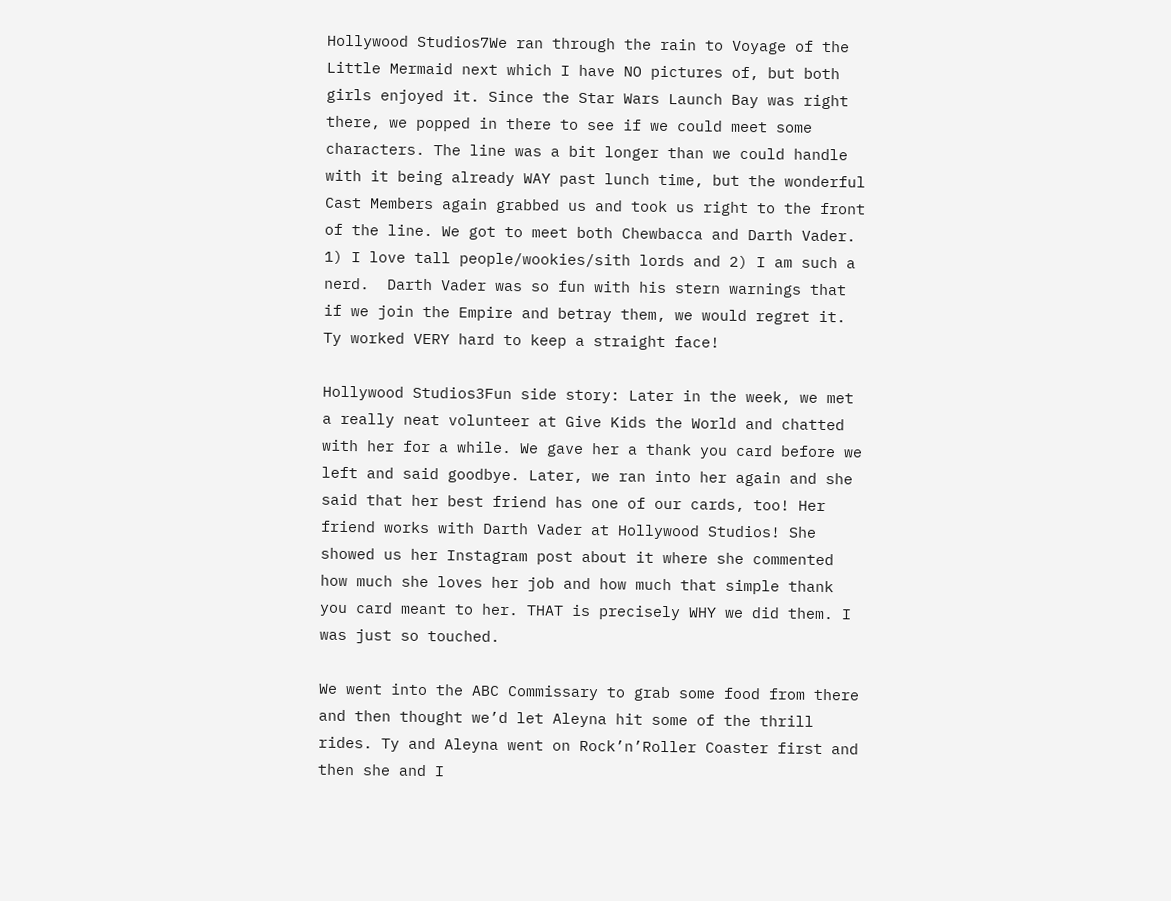Hollywood Studios7We ran through the rain to Voyage of the Little Mermaid next which I have NO pictures of, but both girls enjoyed it. Since the Star Wars Launch Bay was right there, we popped in there to see if we could meet some characters. The line was a bit longer than we could handle with it being already WAY past lunch time, but the wonderful Cast Members again grabbed us and took us right to the front of the line. We got to meet both Chewbacca and Darth Vader. 1) I love tall people/wookies/sith lords and 2) I am such a nerd.  Darth Vader was so fun with his stern warnings that if we join the Empire and betray them, we would regret it.  Ty worked VERY hard to keep a straight face!

Hollywood Studios3Fun side story: Later in the week, we met a really neat volunteer at Give Kids the World and chatted with her for a while. We gave her a thank you card before we left and said goodbye. Later, we ran into her again and she said that her best friend has one of our cards, too! Her friend works with Darth Vader at Hollywood Studios! She showed us her Instagram post about it where she commented how much she loves her job and how much that simple thank you card meant to her. THAT is precisely WHY we did them. I was just so touched.

We went into the ABC Commissary to grab some food from there and then thought we’d let Aleyna hit some of the thrill rides. Ty and Aleyna went on Rock’n’Roller Coaster first and then she and I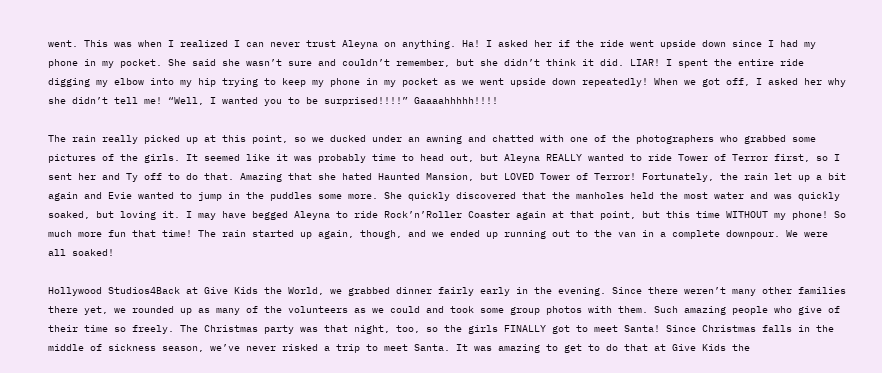went. This was when I realized I can never trust Aleyna on anything. Ha! I asked her if the ride went upside down since I had my phone in my pocket. She said she wasn’t sure and couldn’t remember, but she didn’t think it did. LIAR! I spent the entire ride digging my elbow into my hip trying to keep my phone in my pocket as we went upside down repeatedly! When we got off, I asked her why she didn’t tell me! “Well, I wanted you to be surprised!!!!” Gaaaahhhhh!!!!

The rain really picked up at this point, so we ducked under an awning and chatted with one of the photographers who grabbed some pictures of the girls. It seemed like it was probably time to head out, but Aleyna REALLY wanted to ride Tower of Terror first, so I sent her and Ty off to do that. Amazing that she hated Haunted Mansion, but LOVED Tower of Terror! Fortunately, the rain let up a bit again and Evie wanted to jump in the puddles some more. She quickly discovered that the manholes held the most water and was quickly soaked, but loving it. I may have begged Aleyna to ride Rock’n’Roller Coaster again at that point, but this time WITHOUT my phone! So much more fun that time! The rain started up again, though, and we ended up running out to the van in a complete downpour. We were all soaked!

Hollywood Studios4Back at Give Kids the World, we grabbed dinner fairly early in the evening. Since there weren’t many other families there yet, we rounded up as many of the volunteers as we could and took some group photos with them. Such amazing people who give of their time so freely. The Christmas party was that night, too, so the girls FINALLY got to meet Santa! Since Christmas falls in the middle of sickness season, we’ve never risked a trip to meet Santa. It was amazing to get to do that at Give Kids the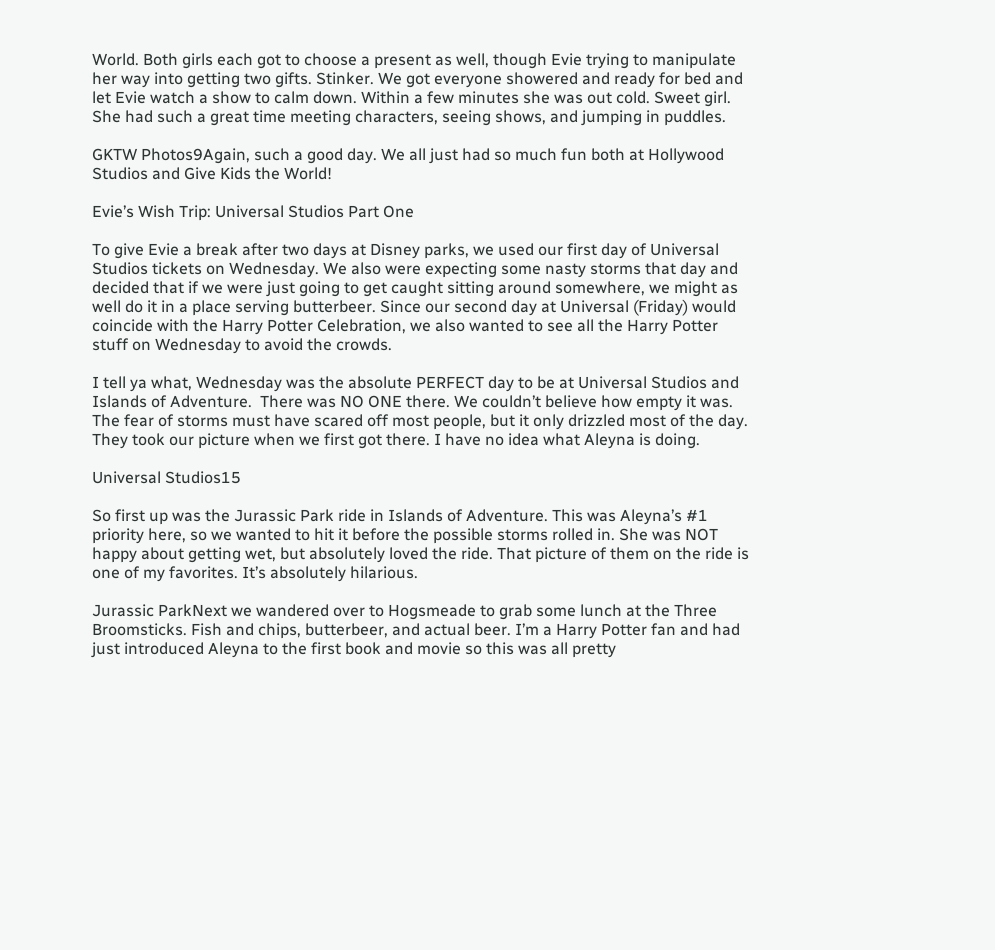World. Both girls each got to choose a present as well, though Evie trying to manipulate her way into getting two gifts. Stinker. We got everyone showered and ready for bed and let Evie watch a show to calm down. Within a few minutes she was out cold. Sweet girl. She had such a great time meeting characters, seeing shows, and jumping in puddles.

GKTW Photos9Again, such a good day. We all just had so much fun both at Hollywood Studios and Give Kids the World!

Evie’s Wish Trip: Universal Studios Part One

To give Evie a break after two days at Disney parks, we used our first day of Universal Studios tickets on Wednesday. We also were expecting some nasty storms that day and decided that if we were just going to get caught sitting around somewhere, we might as well do it in a place serving butterbeer. Since our second day at Universal (Friday) would coincide with the Harry Potter Celebration, we also wanted to see all the Harry Potter stuff on Wednesday to avoid the crowds.

I tell ya what, Wednesday was the absolute PERFECT day to be at Universal Studios and Islands of Adventure.  There was NO ONE there. We couldn’t believe how empty it was. The fear of storms must have scared off most people, but it only drizzled most of the day. They took our picture when we first got there. I have no idea what Aleyna is doing.

Universal Studios15

So first up was the Jurassic Park ride in Islands of Adventure. This was Aleyna’s #1 priority here, so we wanted to hit it before the possible storms rolled in. She was NOT happy about getting wet, but absolutely loved the ride. That picture of them on the ride is one of my favorites. It’s absolutely hilarious.

Jurassic ParkNext we wandered over to Hogsmeade to grab some lunch at the Three Broomsticks. Fish and chips, butterbeer, and actual beer. I’m a Harry Potter fan and had just introduced Aleyna to the first book and movie so this was all pretty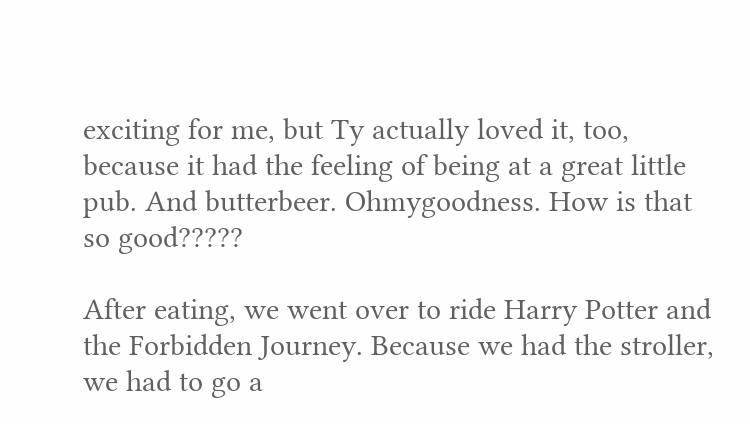exciting for me, but Ty actually loved it, too, because it had the feeling of being at a great little pub. And butterbeer. Ohmygoodness. How is that so good?????

After eating, we went over to ride Harry Potter and the Forbidden Journey. Because we had the stroller, we had to go a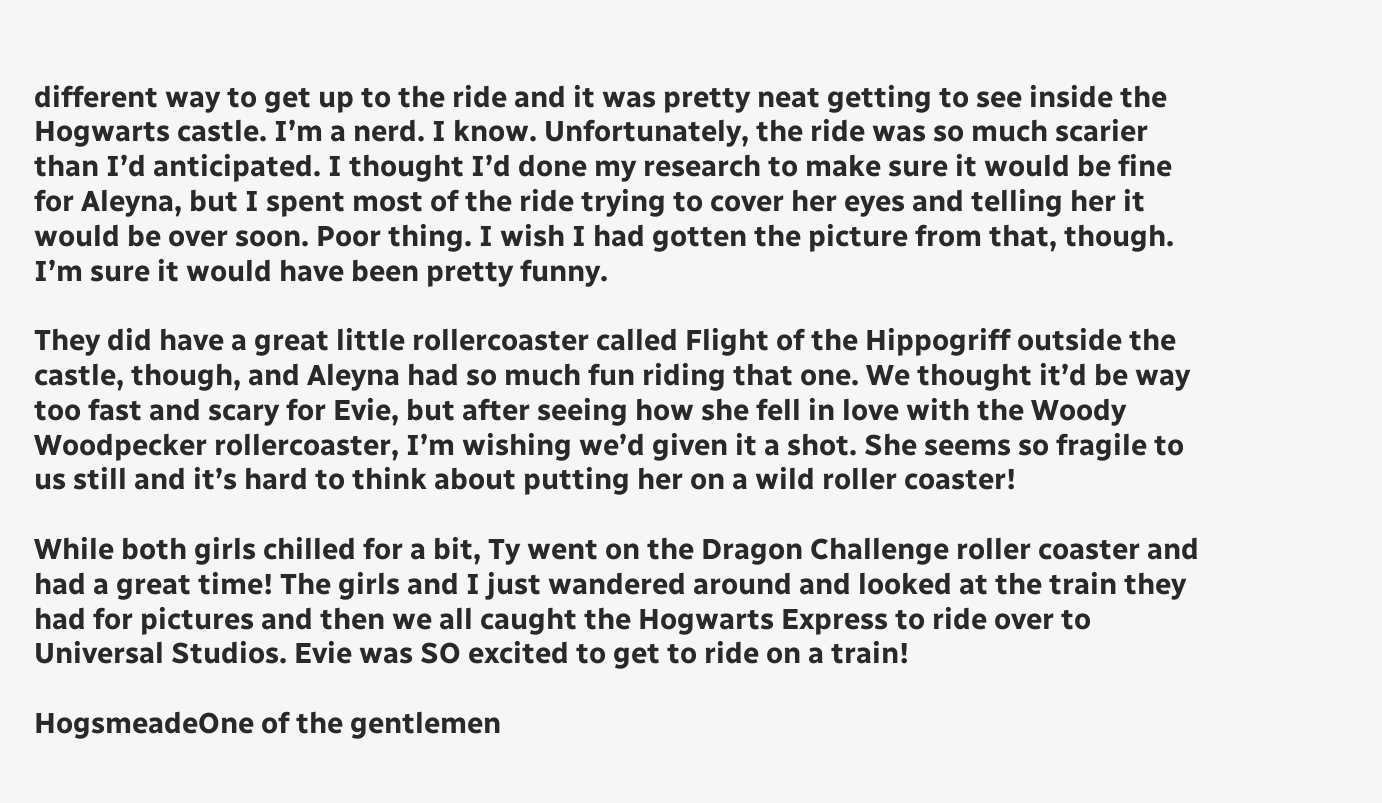different way to get up to the ride and it was pretty neat getting to see inside the Hogwarts castle. I’m a nerd. I know. Unfortunately, the ride was so much scarier than I’d anticipated. I thought I’d done my research to make sure it would be fine for Aleyna, but I spent most of the ride trying to cover her eyes and telling her it would be over soon. Poor thing. I wish I had gotten the picture from that, though. I’m sure it would have been pretty funny.

They did have a great little rollercoaster called Flight of the Hippogriff outside the castle, though, and Aleyna had so much fun riding that one. We thought it’d be way too fast and scary for Evie, but after seeing how she fell in love with the Woody Woodpecker rollercoaster, I’m wishing we’d given it a shot. She seems so fragile to us still and it’s hard to think about putting her on a wild roller coaster!

While both girls chilled for a bit, Ty went on the Dragon Challenge roller coaster and had a great time! The girls and I just wandered around and looked at the train they had for pictures and then we all caught the Hogwarts Express to ride over to Universal Studios. Evie was SO excited to get to ride on a train!

HogsmeadeOne of the gentlemen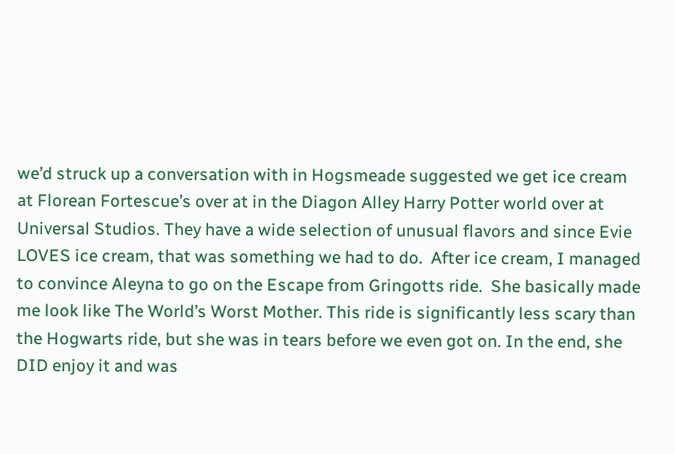we’d struck up a conversation with in Hogsmeade suggested we get ice cream at Florean Fortescue’s over at in the Diagon Alley Harry Potter world over at Universal Studios. They have a wide selection of unusual flavors and since Evie LOVES ice cream, that was something we had to do.  After ice cream, I managed to convince Aleyna to go on the Escape from Gringotts ride.  She basically made me look like The World’s Worst Mother. This ride is significantly less scary than the Hogwarts ride, but she was in tears before we even got on. In the end, she DID enjoy it and was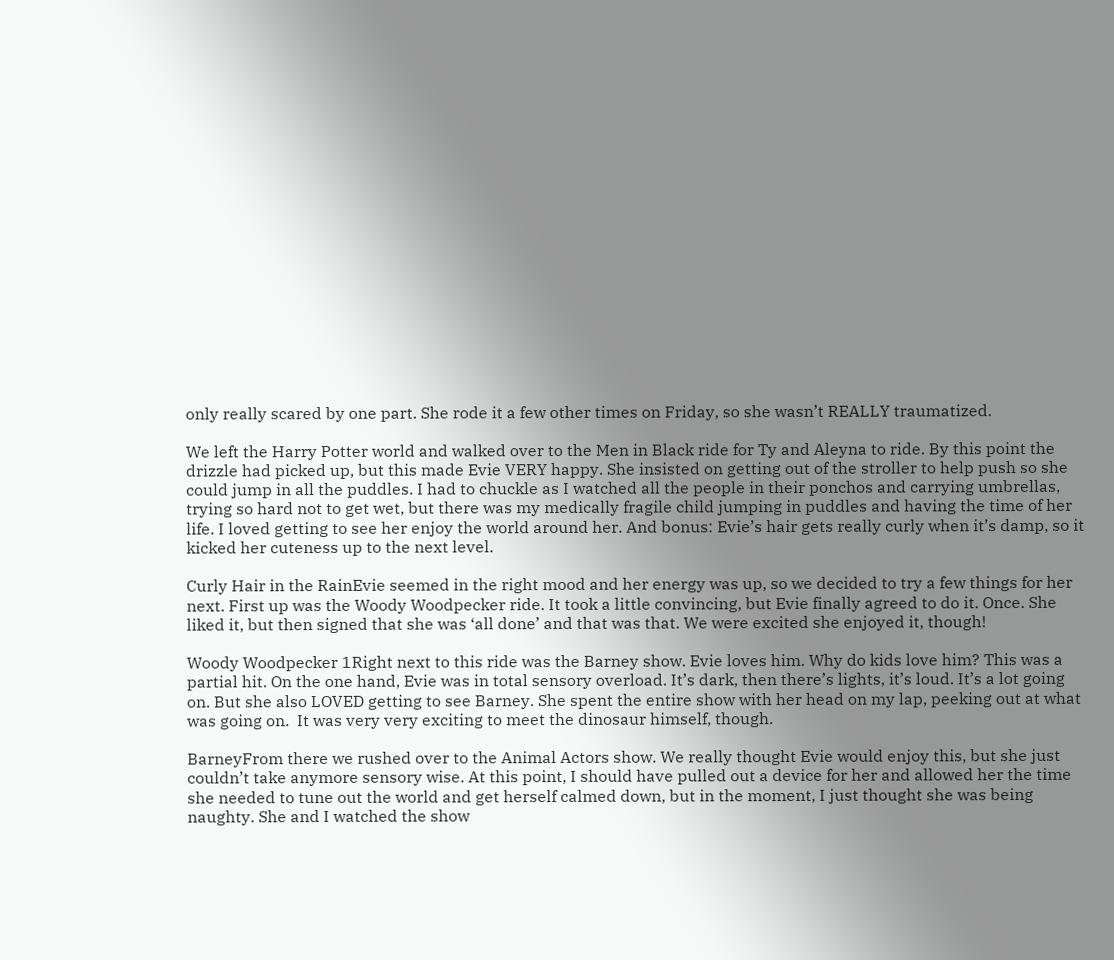only really scared by one part. She rode it a few other times on Friday, so she wasn’t REALLY traumatized.

We left the Harry Potter world and walked over to the Men in Black ride for Ty and Aleyna to ride. By this point the drizzle had picked up, but this made Evie VERY happy. She insisted on getting out of the stroller to help push so she could jump in all the puddles. I had to chuckle as I watched all the people in their ponchos and carrying umbrellas, trying so hard not to get wet, but there was my medically fragile child jumping in puddles and having the time of her life. I loved getting to see her enjoy the world around her. And bonus: Evie’s hair gets really curly when it’s damp, so it kicked her cuteness up to the next level.

Curly Hair in the RainEvie seemed in the right mood and her energy was up, so we decided to try a few things for her next. First up was the Woody Woodpecker ride. It took a little convincing, but Evie finally agreed to do it. Once. She liked it, but then signed that she was ‘all done’ and that was that. We were excited she enjoyed it, though!

Woody Woodpecker 1Right next to this ride was the Barney show. Evie loves him. Why do kids love him? This was a partial hit. On the one hand, Evie was in total sensory overload. It’s dark, then there’s lights, it’s loud. It’s a lot going on. But she also LOVED getting to see Barney. She spent the entire show with her head on my lap, peeking out at what was going on.  It was very very exciting to meet the dinosaur himself, though.

BarneyFrom there we rushed over to the Animal Actors show. We really thought Evie would enjoy this, but she just couldn’t take anymore sensory wise. At this point, I should have pulled out a device for her and allowed her the time she needed to tune out the world and get herself calmed down, but in the moment, I just thought she was being naughty. She and I watched the show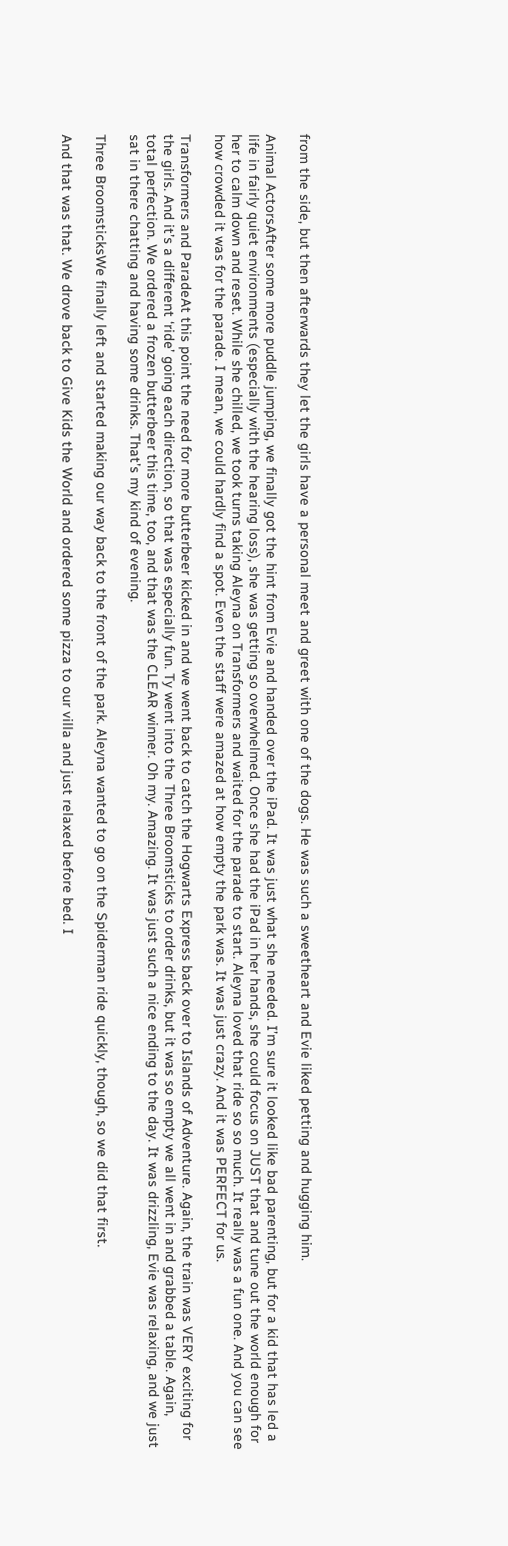from the side, but then afterwards they let the girls have a personal meet and greet with one of the dogs. He was such a sweetheart and Evie liked petting and hugging him.

Animal ActorsAfter some more puddle jumping, we finally got the hint from Evie and handed over the iPad. It was just what she needed. I’m sure it looked like bad parenting, but for a kid that has led a life in fairly quiet environments (especially with the hearing loss), she was getting so overwhelmed. Once she had the iPad in her hands, she could focus on JUST that and tune out the world enough for her to calm down and reset. While she chilled, we took turns taking Aleyna on Transformers and waited for the parade to start. Aleyna loved that ride so so much. It really was a fun one. And you can see how crowded it was for the parade. I mean, we could hardly find a spot. Even the staff were amazed at how empty the park was. It was just crazy. And it was PERFECT for us.

Transformers and ParadeAt this point the need for more butterbeer kicked in and we went back to catch the Hogwarts Express back over to Islands of Adventure. Again, the train was VERY exciting for the girls. And it’s a different ‘ride’ going each direction, so that was especially fun. Ty went into the Three Broomsticks to order drinks, but it was so empty we all went in and grabbed a table. Again, total perfection. We ordered a frozen butterbeer this time, too, and that was the CLEAR winner. Oh my. Amazing. It was just such a nice ending to the day. It was drizzling, Evie was relaxing, and we just sat in there chatting and having some drinks. That’s my kind of evening.

Three BroomsticksWe finally left and started making our way back to the front of the park. Aleyna wanted to go on the Spiderman ride quickly, though, so we did that first.

And that was that. We drove back to Give Kids the World and ordered some pizza to our villa and just relaxed before bed. I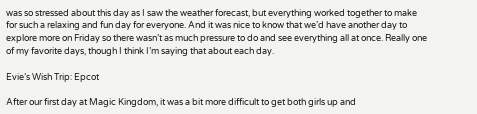was so stressed about this day as I saw the weather forecast, but everything worked together to make for such a relaxing and fun day for everyone. And it was nice to know that we’d have another day to explore more on Friday so there wasn’t as much pressure to do and see everything all at once. Really one of my favorite days, though I think I’m saying that about each day.

Evie’s Wish Trip: Epcot

After our first day at Magic Kingdom, it was a bit more difficult to get both girls up and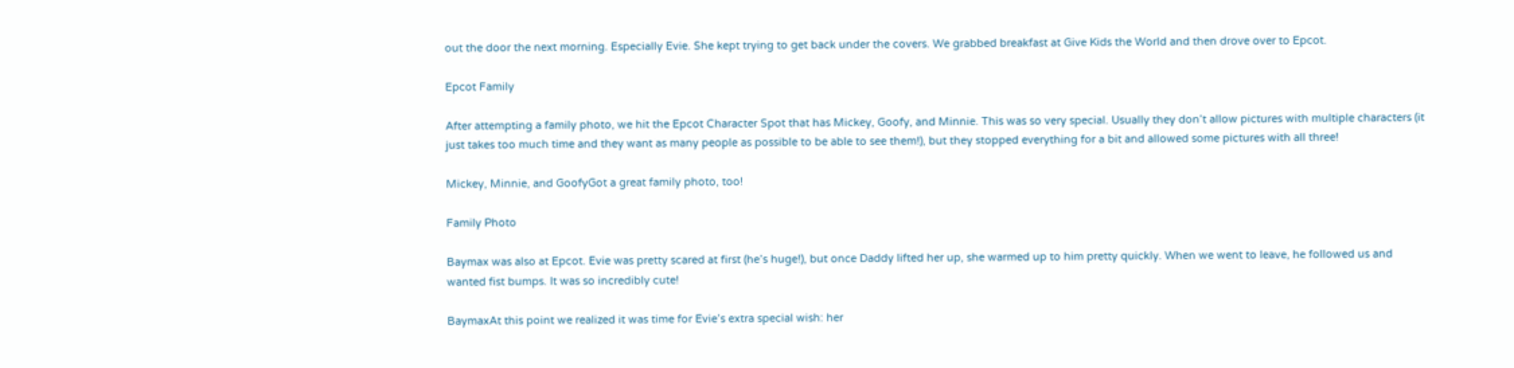out the door the next morning. Especially Evie. She kept trying to get back under the covers. We grabbed breakfast at Give Kids the World and then drove over to Epcot.

Epcot Family

After attempting a family photo, we hit the Epcot Character Spot that has Mickey, Goofy, and Minnie. This was so very special. Usually they don’t allow pictures with multiple characters (it just takes too much time and they want as many people as possible to be able to see them!), but they stopped everything for a bit and allowed some pictures with all three!

Mickey, Minnie, and GoofyGot a great family photo, too!

Family Photo

Baymax was also at Epcot. Evie was pretty scared at first (he’s huge!), but once Daddy lifted her up, she warmed up to him pretty quickly. When we went to leave, he followed us and wanted fist bumps. It was so incredibly cute!

BaymaxAt this point we realized it was time for Evie’s extra special wish: her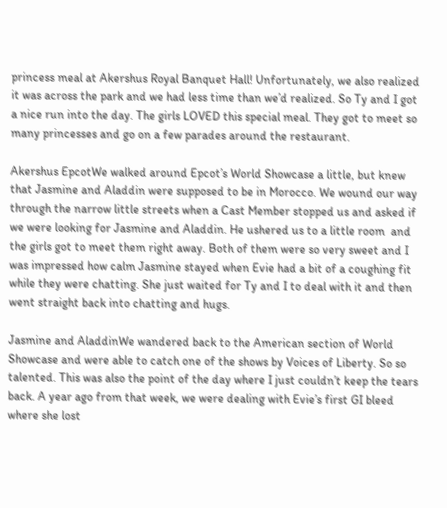princess meal at Akershus Royal Banquet Hall! Unfortunately, we also realized it was across the park and we had less time than we’d realized. So Ty and I got a nice run into the day. The girls LOVED this special meal. They got to meet so many princesses and go on a few parades around the restaurant.

Akershus EpcotWe walked around Epcot’s World Showcase a little, but knew that Jasmine and Aladdin were supposed to be in Morocco. We wound our way through the narrow little streets when a Cast Member stopped us and asked if we were looking for Jasmine and Aladdin. He ushered us to a little room  and the girls got to meet them right away. Both of them were so very sweet and I was impressed how calm Jasmine stayed when Evie had a bit of a coughing fit while they were chatting. She just waited for Ty and I to deal with it and then went straight back into chatting and hugs.

Jasmine and AladdinWe wandered back to the American section of World Showcase and were able to catch one of the shows by Voices of Liberty. So so talented. This was also the point of the day where I just couldn’t keep the tears back. A year ago from that week, we were dealing with Evie’s first GI bleed where she lost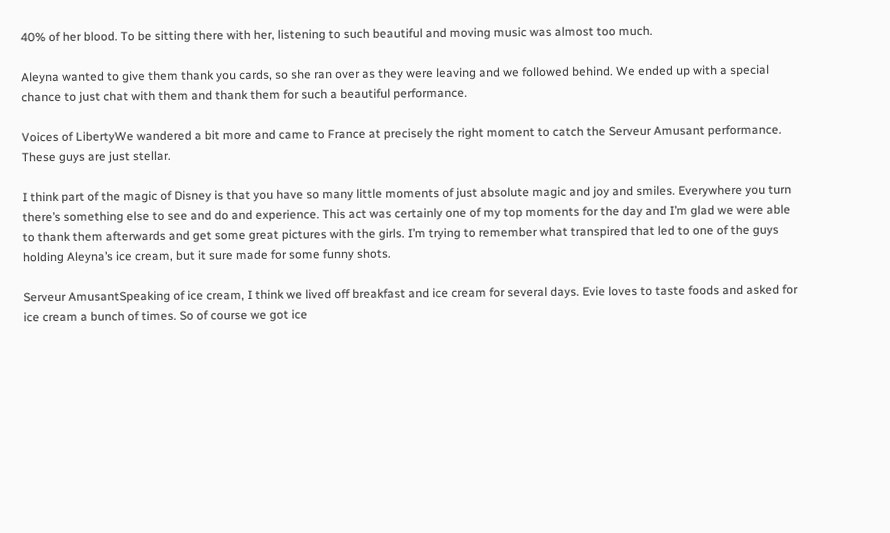40% of her blood. To be sitting there with her, listening to such beautiful and moving music was almost too much.

Aleyna wanted to give them thank you cards, so she ran over as they were leaving and we followed behind. We ended up with a special chance to just chat with them and thank them for such a beautiful performance.

Voices of LibertyWe wandered a bit more and came to France at precisely the right moment to catch the Serveur Amusant performance. These guys are just stellar.

I think part of the magic of Disney is that you have so many little moments of just absolute magic and joy and smiles. Everywhere you turn there’s something else to see and do and experience. This act was certainly one of my top moments for the day and I’m glad we were able to thank them afterwards and get some great pictures with the girls. I’m trying to remember what transpired that led to one of the guys holding Aleyna’s ice cream, but it sure made for some funny shots.

Serveur AmusantSpeaking of ice cream, I think we lived off breakfast and ice cream for several days. Evie loves to taste foods and asked for ice cream a bunch of times. So of course we got ice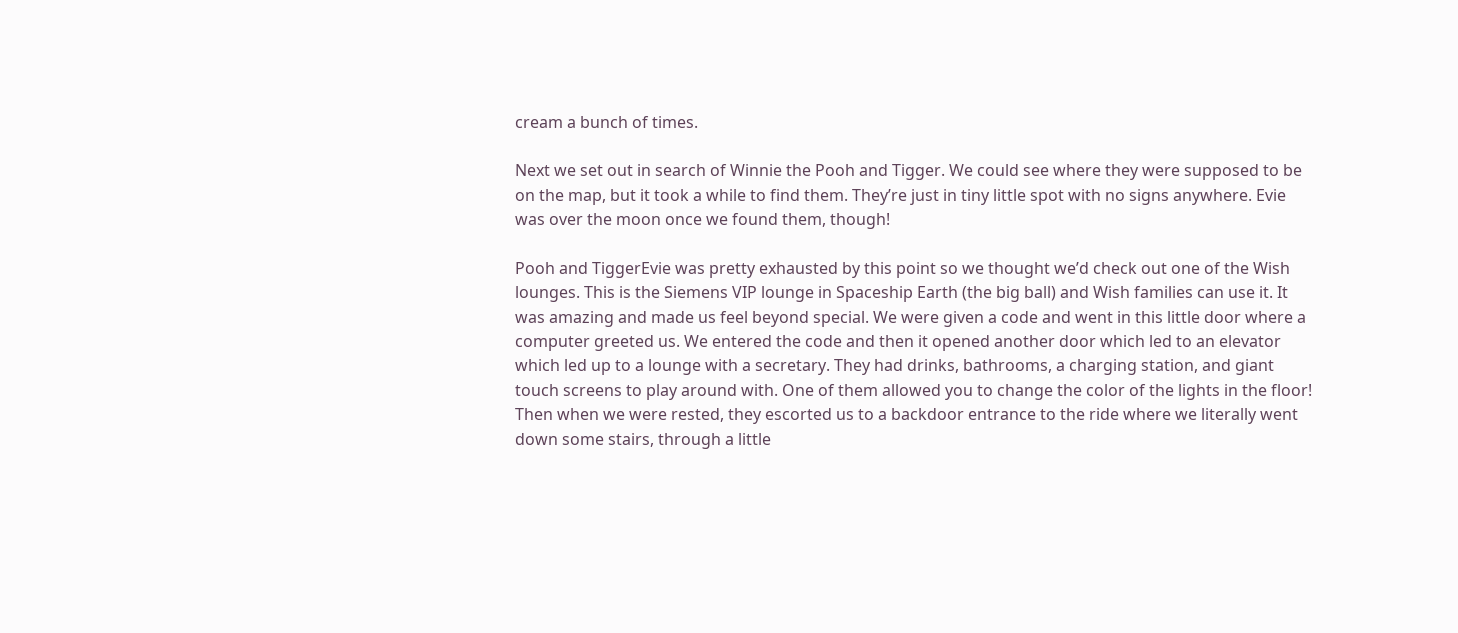cream a bunch of times.

Next we set out in search of Winnie the Pooh and Tigger. We could see where they were supposed to be on the map, but it took a while to find them. They’re just in tiny little spot with no signs anywhere. Evie was over the moon once we found them, though!

Pooh and TiggerEvie was pretty exhausted by this point so we thought we’d check out one of the Wish lounges. This is the Siemens VIP lounge in Spaceship Earth (the big ball) and Wish families can use it. It was amazing and made us feel beyond special. We were given a code and went in this little door where a computer greeted us. We entered the code and then it opened another door which led to an elevator which led up to a lounge with a secretary. They had drinks, bathrooms, a charging station, and giant touch screens to play around with. One of them allowed you to change the color of the lights in the floor! Then when we were rested, they escorted us to a backdoor entrance to the ride where we literally went down some stairs, through a little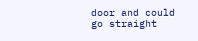door and could go straight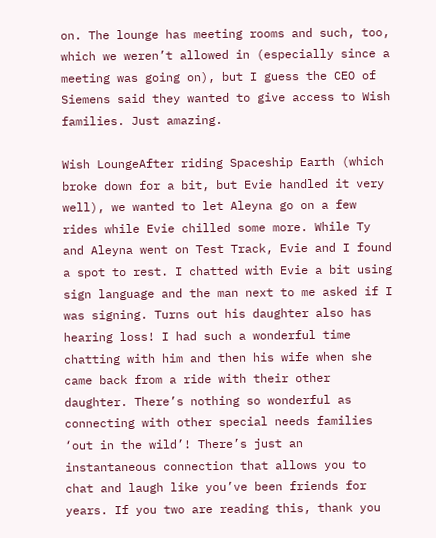on. The lounge has meeting rooms and such, too, which we weren’t allowed in (especially since a meeting was going on), but I guess the CEO of Siemens said they wanted to give access to Wish families. Just amazing.

Wish LoungeAfter riding Spaceship Earth (which broke down for a bit, but Evie handled it very well), we wanted to let Aleyna go on a few rides while Evie chilled some more. While Ty and Aleyna went on Test Track, Evie and I found a spot to rest. I chatted with Evie a bit using sign language and the man next to me asked if I was signing. Turns out his daughter also has hearing loss! I had such a wonderful time chatting with him and then his wife when she came back from a ride with their other daughter. There’s nothing so wonderful as connecting with other special needs families ‘out in the wild’! There’s just an instantaneous connection that allows you to chat and laugh like you’ve been friends for years. If you two are reading this, thank you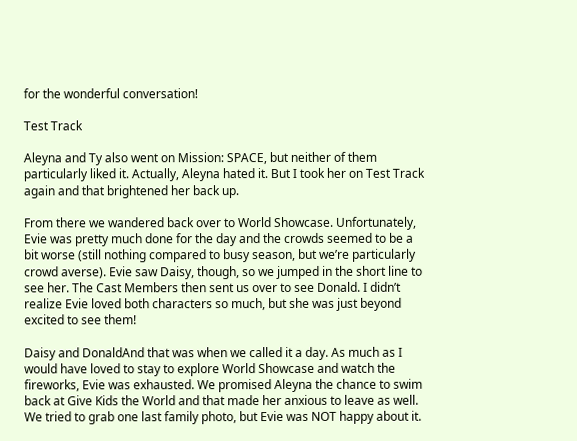for the wonderful conversation!

Test Track

Aleyna and Ty also went on Mission: SPACE, but neither of them particularly liked it. Actually, Aleyna hated it. But I took her on Test Track again and that brightened her back up.

From there we wandered back over to World Showcase. Unfortunately, Evie was pretty much done for the day and the crowds seemed to be a bit worse (still nothing compared to busy season, but we’re particularly crowd averse). Evie saw Daisy, though, so we jumped in the short line to see her. The Cast Members then sent us over to see Donald. I didn’t realize Evie loved both characters so much, but she was just beyond excited to see them!

Daisy and DonaldAnd that was when we called it a day. As much as I would have loved to stay to explore World Showcase and watch the fireworks, Evie was exhausted. We promised Aleyna the chance to swim back at Give Kids the World and that made her anxious to leave as well. We tried to grab one last family photo, but Evie was NOT happy about it.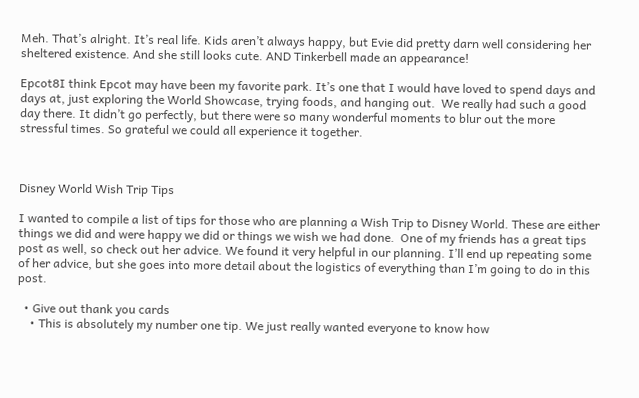Meh. That’s alright. It’s real life. Kids aren’t always happy, but Evie did pretty darn well considering her sheltered existence. And she still looks cute. AND Tinkerbell made an appearance!

Epcot8I think Epcot may have been my favorite park. It’s one that I would have loved to spend days and days at, just exploring the World Showcase, trying foods, and hanging out.  We really had such a good day there. It didn’t go perfectly, but there were so many wonderful moments to blur out the more stressful times. So grateful we could all experience it together.



Disney World Wish Trip Tips

I wanted to compile a list of tips for those who are planning a Wish Trip to Disney World. These are either things we did and were happy we did or things we wish we had done.  One of my friends has a great tips post as well, so check out her advice. We found it very helpful in our planning. I’ll end up repeating some of her advice, but she goes into more detail about the logistics of everything than I’m going to do in this post.

  • Give out thank you cards
    • This is absolutely my number one tip. We just really wanted everyone to know how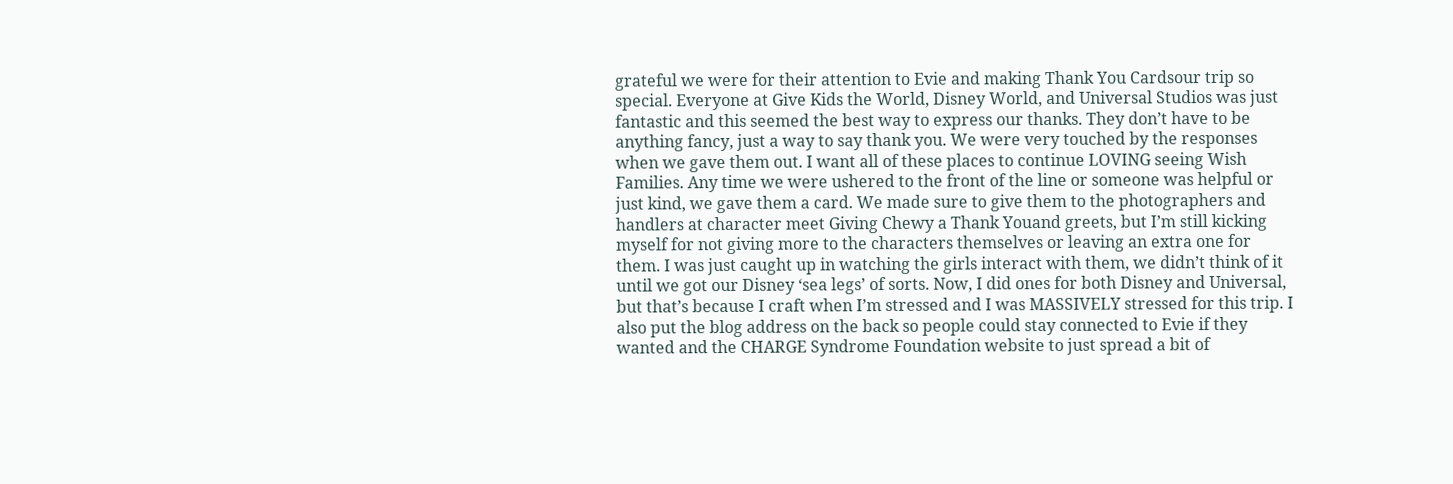grateful we were for their attention to Evie and making Thank You Cardsour trip so special. Everyone at Give Kids the World, Disney World, and Universal Studios was just fantastic and this seemed the best way to express our thanks. They don’t have to be anything fancy, just a way to say thank you. We were very touched by the responses when we gave them out. I want all of these places to continue LOVING seeing Wish Families. Any time we were ushered to the front of the line or someone was helpful or just kind, we gave them a card. We made sure to give them to the photographers and handlers at character meet Giving Chewy a Thank Youand greets, but I’m still kicking myself for not giving more to the characters themselves or leaving an extra one for them. I was just caught up in watching the girls interact with them, we didn’t think of it until we got our Disney ‘sea legs’ of sorts. Now, I did ones for both Disney and Universal, but that’s because I craft when I’m stressed and I was MASSIVELY stressed for this trip. I also put the blog address on the back so people could stay connected to Evie if they wanted and the CHARGE Syndrome Foundation website to just spread a bit of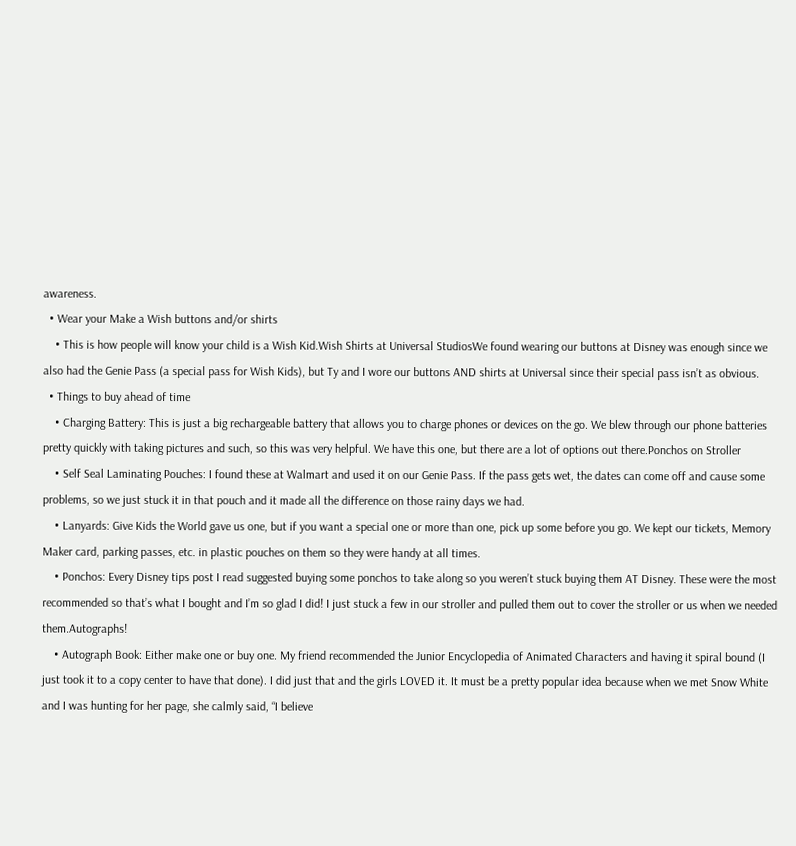awareness.
  • Wear your Make a Wish buttons and/or shirts
    • This is how people will know your child is a Wish Kid.Wish Shirts at Universal StudiosWe found wearing our buttons at Disney was enough since we also had the Genie Pass (a special pass for Wish Kids), but Ty and I wore our buttons AND shirts at Universal since their special pass isn’t as obvious.
  • Things to buy ahead of time
    • Charging Battery: This is just a big rechargeable battery that allows you to charge phones or devices on the go. We blew through our phone batteries pretty quickly with taking pictures and such, so this was very helpful. We have this one, but there are a lot of options out there.Ponchos on Stroller
    • Self Seal Laminating Pouches: I found these at Walmart and used it on our Genie Pass. If the pass gets wet, the dates can come off and cause some problems, so we just stuck it in that pouch and it made all the difference on those rainy days we had.
    • Lanyards: Give Kids the World gave us one, but if you want a special one or more than one, pick up some before you go. We kept our tickets, Memory Maker card, parking passes, etc. in plastic pouches on them so they were handy at all times.
    • Ponchos: Every Disney tips post I read suggested buying some ponchos to take along so you weren’t stuck buying them AT Disney. These were the most recommended so that’s what I bought and I’m so glad I did! I just stuck a few in our stroller and pulled them out to cover the stroller or us when we needed them.Autographs!
    • Autograph Book: Either make one or buy one. My friend recommended the Junior Encyclopedia of Animated Characters and having it spiral bound (I just took it to a copy center to have that done). I did just that and the girls LOVED it. It must be a pretty popular idea because when we met Snow White and I was hunting for her page, she calmly said, “I believe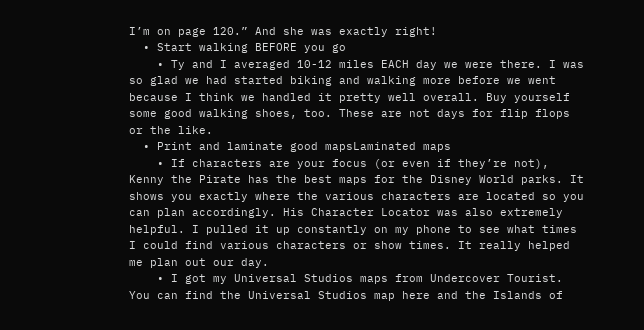I’m on page 120.” And she was exactly right!
  • Start walking BEFORE you go
    • Ty and I averaged 10-12 miles EACH day we were there. I was so glad we had started biking and walking more before we went because I think we handled it pretty well overall. Buy yourself some good walking shoes, too. These are not days for flip flops or the like.
  • Print and laminate good mapsLaminated maps
    • If characters are your focus (or even if they’re not), Kenny the Pirate has the best maps for the Disney World parks. It shows you exactly where the various characters are located so you can plan accordingly. His Character Locator was also extremely helpful. I pulled it up constantly on my phone to see what times I could find various characters or show times. It really helped me plan out our day.
    • I got my Universal Studios maps from Undercover Tourist. You can find the Universal Studios map here and the Islands of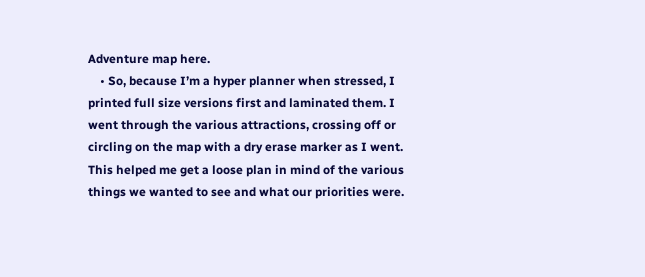Adventure map here.
    • So, because I’m a hyper planner when stressed, I printed full size versions first and laminated them. I went through the various attractions, crossing off or circling on the map with a dry erase marker as I went. This helped me get a loose plan in mind of the various things we wanted to see and what our priorities were.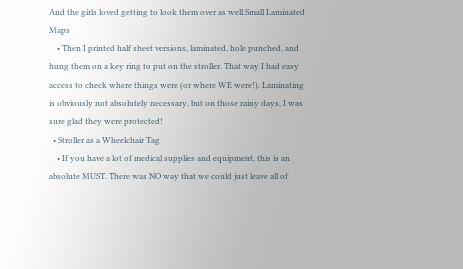And the girls loved getting to look them over as well.Small Laminated Maps
    • Then I printed half sheet versions, laminated, hole punched, and hung them on a key ring to put on the stroller. That way I had easy access to check where things were (or where WE were!). Laminating is obviously not absolutely necessary, but on those rainy days, I was sure glad they were protected!
  • Stroller as a Wheelchair Tag
    • If you have a lot of medical supplies and equipment, this is an absolute MUST. There was NO way that we could just leave all of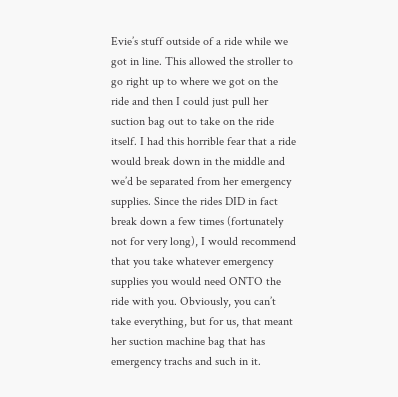Evie’s stuff outside of a ride while we got in line. This allowed the stroller to go right up to where we got on the ride and then I could just pull her suction bag out to take on the ride itself. I had this horrible fear that a ride would break down in the middle and we’d be separated from her emergency supplies. Since the rides DID in fact break down a few times (fortunately not for very long), I would recommend that you take whatever emergency supplies you would need ONTO the ride with you. Obviously, you can’t take everything, but for us, that meant her suction machine bag that has emergency trachs and such in it.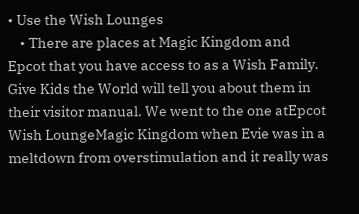• Use the Wish Lounges
    • There are places at Magic Kingdom and Epcot that you have access to as a Wish Family. Give Kids the World will tell you about them in their visitor manual. We went to the one atEpcot Wish LoungeMagic Kingdom when Evie was in a meltdown from overstimulation and it really was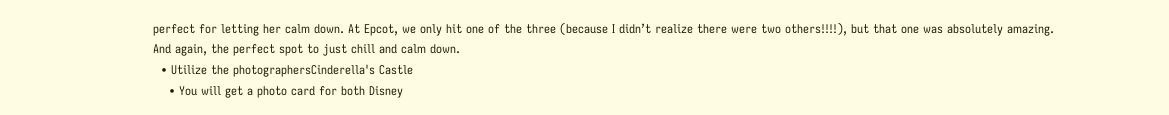perfect for letting her calm down. At Epcot, we only hit one of the three (because I didn’t realize there were two others!!!!), but that one was absolutely amazing. And again, the perfect spot to just chill and calm down.
  • Utilize the photographersCinderella's Castle
    • You will get a photo card for both Disney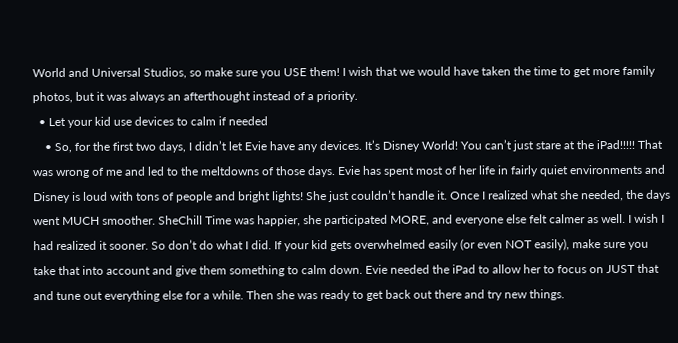World and Universal Studios, so make sure you USE them! I wish that we would have taken the time to get more family photos, but it was always an afterthought instead of a priority.
  • Let your kid use devices to calm if needed
    • So, for the first two days, I didn’t let Evie have any devices. It’s Disney World! You can’t just stare at the iPad!!!!! That was wrong of me and led to the meltdowns of those days. Evie has spent most of her life in fairly quiet environments and Disney is loud with tons of people and bright lights! She just couldn’t handle it. Once I realized what she needed, the days went MUCH smoother. SheChill Time was happier, she participated MORE, and everyone else felt calmer as well. I wish I had realized it sooner. So don’t do what I did. If your kid gets overwhelmed easily (or even NOT easily), make sure you take that into account and give them something to calm down. Evie needed the iPad to allow her to focus on JUST that and tune out everything else for a while. Then she was ready to get back out there and try new things.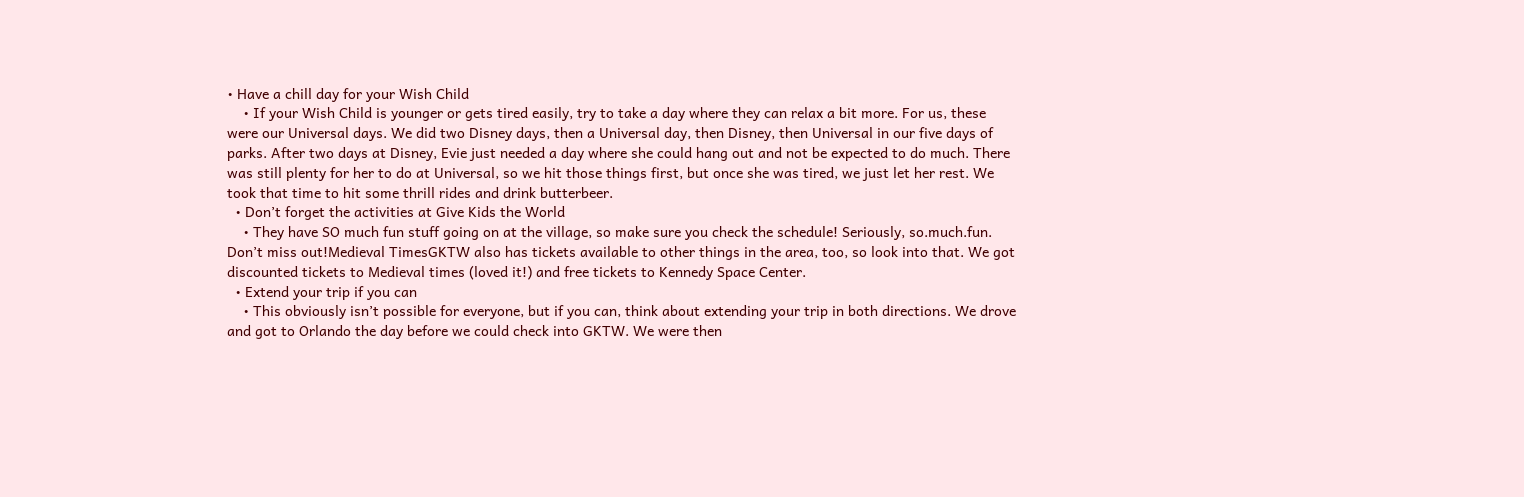• Have a chill day for your Wish Child
    • If your Wish Child is younger or gets tired easily, try to take a day where they can relax a bit more. For us, these were our Universal days. We did two Disney days, then a Universal day, then Disney, then Universal in our five days of parks. After two days at Disney, Evie just needed a day where she could hang out and not be expected to do much. There was still plenty for her to do at Universal, so we hit those things first, but once she was tired, we just let her rest. We took that time to hit some thrill rides and drink butterbeer.
  • Don’t forget the activities at Give Kids the World
    • They have SO much fun stuff going on at the village, so make sure you check the schedule! Seriously, so.much.fun. Don’t miss out!Medieval TimesGKTW also has tickets available to other things in the area, too, so look into that. We got discounted tickets to Medieval times (loved it!) and free tickets to Kennedy Space Center.
  • Extend your trip if you can
    • This obviously isn’t possible for everyone, but if you can, think about extending your trip in both directions. We drove and got to Orlando the day before we could check into GKTW. We were then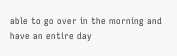able to go over in the morning and have an entire day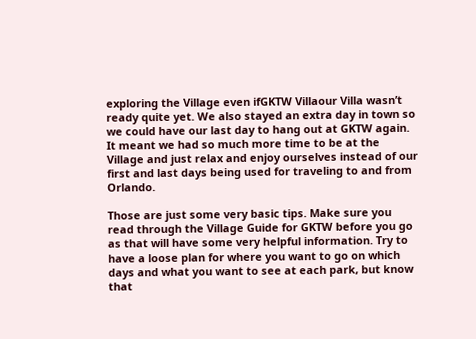exploring the Village even ifGKTW Villaour Villa wasn’t ready quite yet. We also stayed an extra day in town so we could have our last day to hang out at GKTW again. It meant we had so much more time to be at the Village and just relax and enjoy ourselves instead of our first and last days being used for traveling to and from Orlando.

Those are just some very basic tips. Make sure you read through the Village Guide for GKTW before you go as that will have some very helpful information. Try to have a loose plan for where you want to go on which days and what you want to see at each park, but know that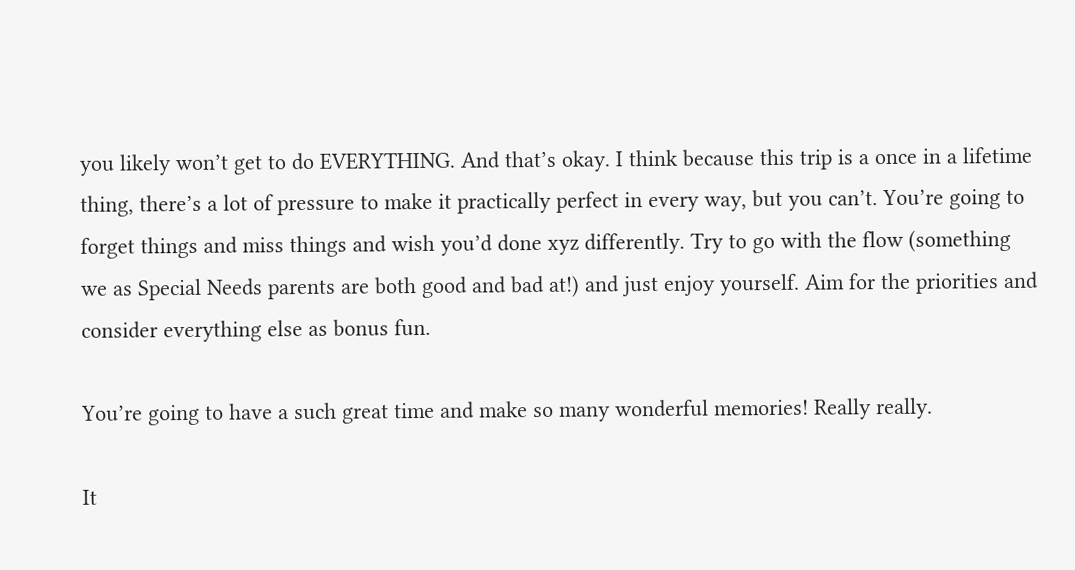you likely won’t get to do EVERYTHING. And that’s okay. I think because this trip is a once in a lifetime thing, there’s a lot of pressure to make it practically perfect in every way, but you can’t. You’re going to forget things and miss things and wish you’d done xyz differently. Try to go with the flow (something we as Special Needs parents are both good and bad at!) and just enjoy yourself. Aim for the priorities and consider everything else as bonus fun.

You’re going to have a such great time and make so many wonderful memories! Really really.

It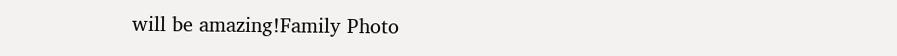will be amazing!Family Photo